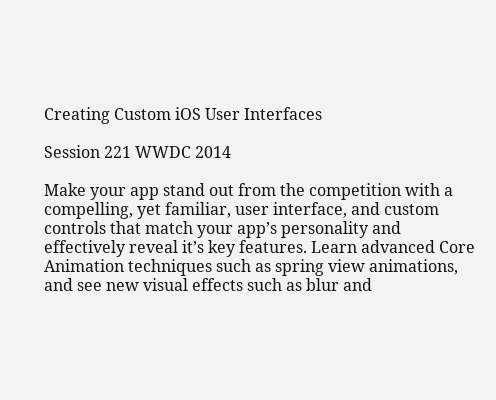Creating Custom iOS User Interfaces

Session 221 WWDC 2014

Make your app stand out from the competition with a compelling, yet familiar, user interface, and custom controls that match your app’s personality and effectively reveal it’s key features. Learn advanced Core Animation techniques such as spring view animations, and see new visual effects such as blur and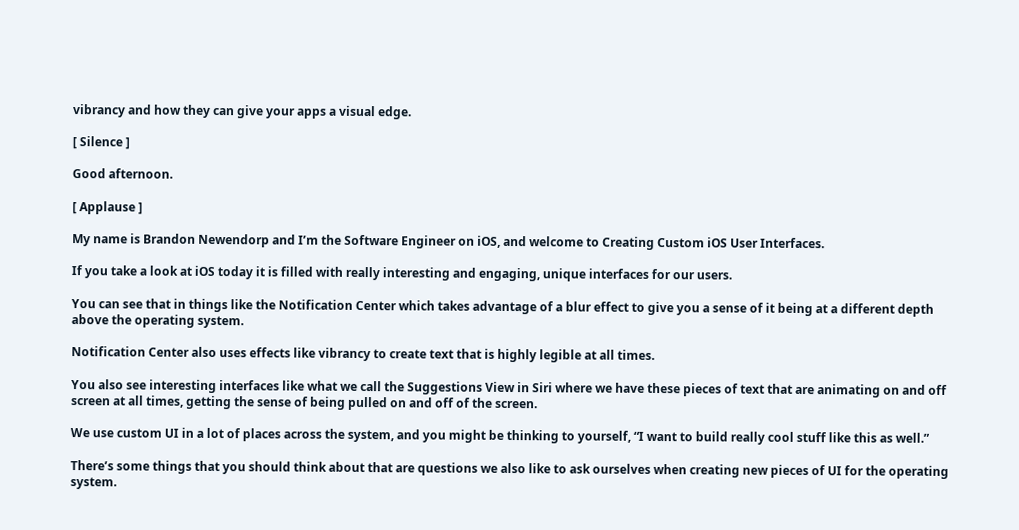vibrancy and how they can give your apps a visual edge.

[ Silence ]

Good afternoon.

[ Applause ]

My name is Brandon Newendorp and I’m the Software Engineer on iOS, and welcome to Creating Custom iOS User Interfaces.

If you take a look at iOS today it is filled with really interesting and engaging, unique interfaces for our users.

You can see that in things like the Notification Center which takes advantage of a blur effect to give you a sense of it being at a different depth above the operating system.

Notification Center also uses effects like vibrancy to create text that is highly legible at all times.

You also see interesting interfaces like what we call the Suggestions View in Siri where we have these pieces of text that are animating on and off screen at all times, getting the sense of being pulled on and off of the screen.

We use custom UI in a lot of places across the system, and you might be thinking to yourself, “I want to build really cool stuff like this as well.”

There’s some things that you should think about that are questions we also like to ask ourselves when creating new pieces of UI for the operating system.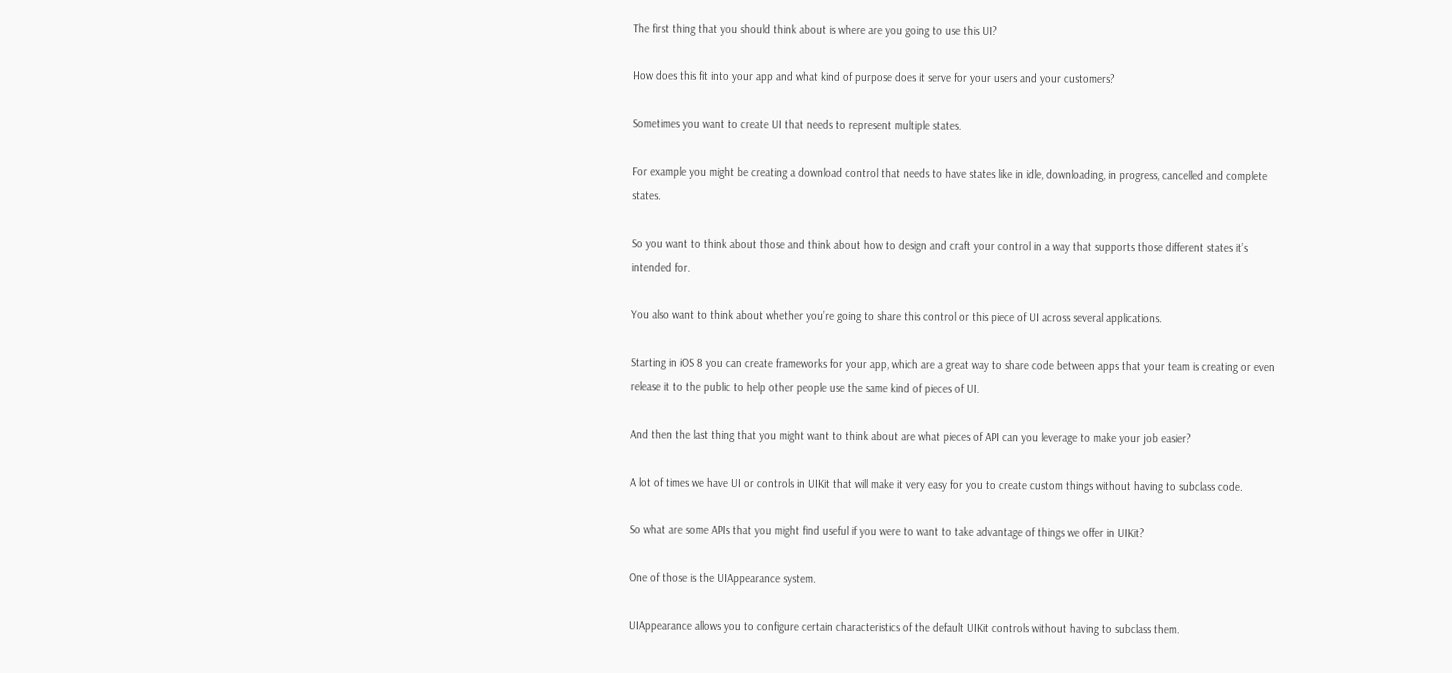The first thing that you should think about is where are you going to use this UI?

How does this fit into your app and what kind of purpose does it serve for your users and your customers?

Sometimes you want to create UI that needs to represent multiple states.

For example you might be creating a download control that needs to have states like in idle, downloading, in progress, cancelled and complete states.

So you want to think about those and think about how to design and craft your control in a way that supports those different states it’s intended for.

You also want to think about whether you’re going to share this control or this piece of UI across several applications.

Starting in iOS 8 you can create frameworks for your app, which are a great way to share code between apps that your team is creating or even release it to the public to help other people use the same kind of pieces of UI.

And then the last thing that you might want to think about are what pieces of API can you leverage to make your job easier?

A lot of times we have UI or controls in UIKit that will make it very easy for you to create custom things without having to subclass code.

So what are some APIs that you might find useful if you were to want to take advantage of things we offer in UIKit?

One of those is the UIAppearance system.

UIAppearance allows you to configure certain characteristics of the default UIKit controls without having to subclass them.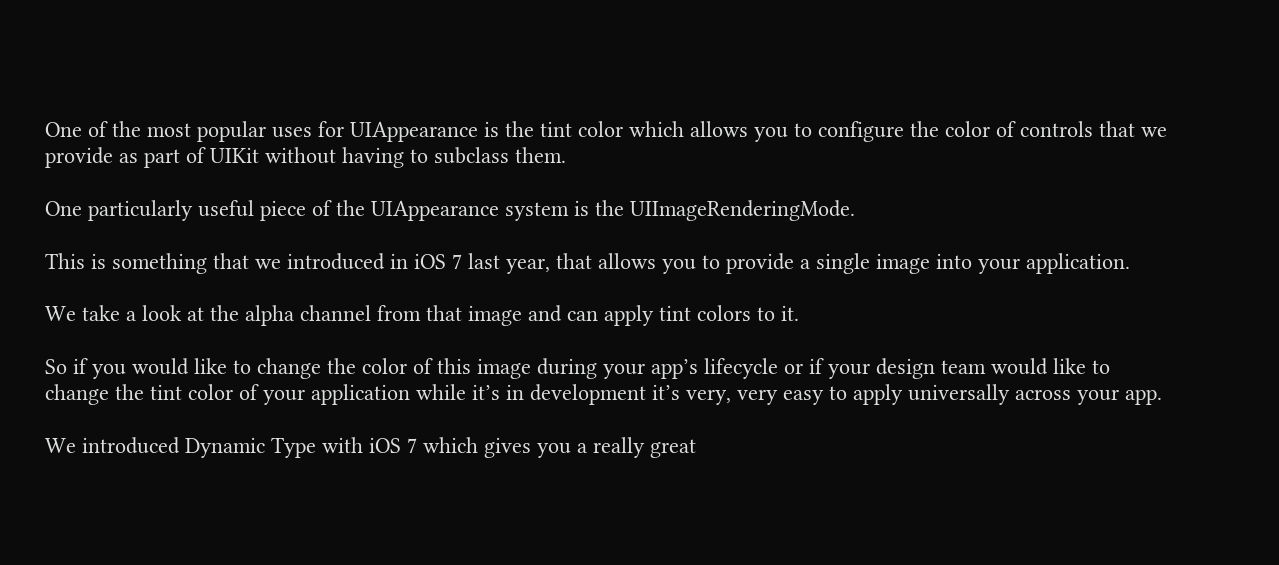One of the most popular uses for UIAppearance is the tint color which allows you to configure the color of controls that we provide as part of UIKit without having to subclass them.

One particularly useful piece of the UIAppearance system is the UIImageRenderingMode.

This is something that we introduced in iOS 7 last year, that allows you to provide a single image into your application.

We take a look at the alpha channel from that image and can apply tint colors to it.

So if you would like to change the color of this image during your app’s lifecycle or if your design team would like to change the tint color of your application while it’s in development it’s very, very easy to apply universally across your app.

We introduced Dynamic Type with iOS 7 which gives you a really great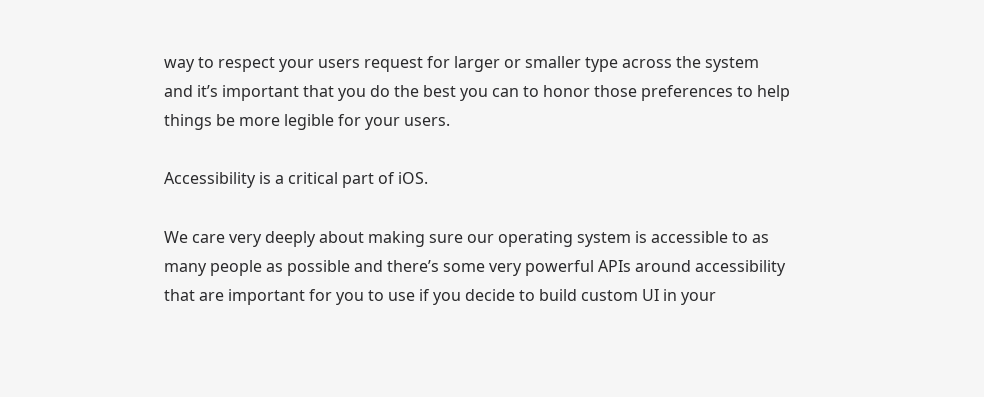way to respect your users request for larger or smaller type across the system and it’s important that you do the best you can to honor those preferences to help things be more legible for your users.

Accessibility is a critical part of iOS.

We care very deeply about making sure our operating system is accessible to as many people as possible and there’s some very powerful APIs around accessibility that are important for you to use if you decide to build custom UI in your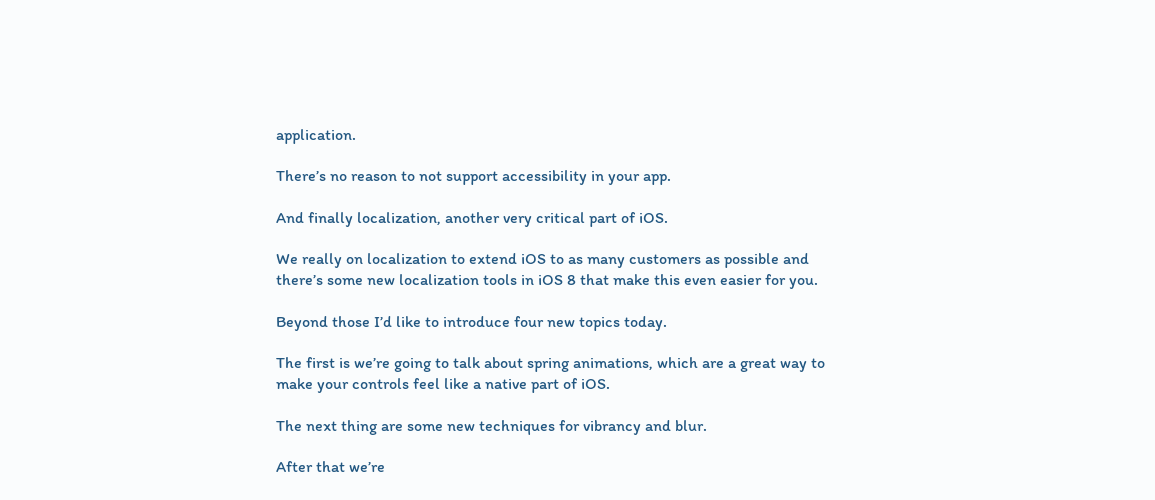application.

There’s no reason to not support accessibility in your app.

And finally localization, another very critical part of iOS.

We really on localization to extend iOS to as many customers as possible and there’s some new localization tools in iOS 8 that make this even easier for you.

Beyond those I’d like to introduce four new topics today.

The first is we’re going to talk about spring animations, which are a great way to make your controls feel like a native part of iOS.

The next thing are some new techniques for vibrancy and blur.

After that we’re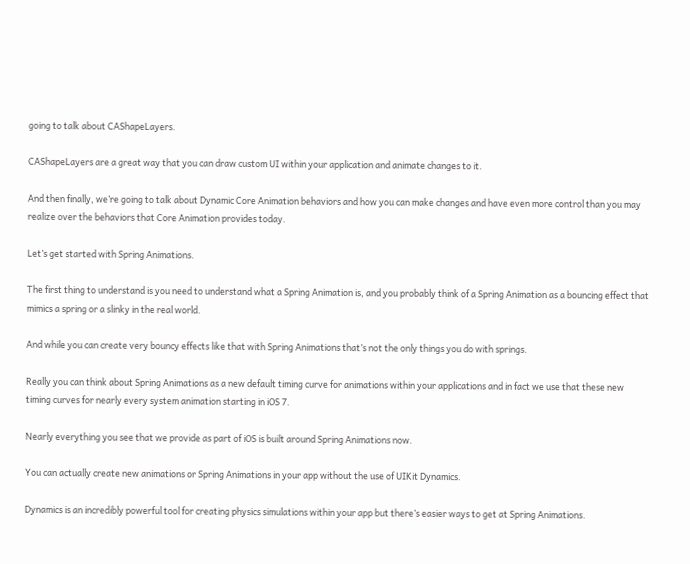going to talk about CAShapeLayers.

CAShapeLayers are a great way that you can draw custom UI within your application and animate changes to it.

And then finally, we’re going to talk about Dynamic Core Animation behaviors and how you can make changes and have even more control than you may realize over the behaviors that Core Animation provides today.

Let’s get started with Spring Animations.

The first thing to understand is you need to understand what a Spring Animation is, and you probably think of a Spring Animation as a bouncing effect that mimics a spring or a slinky in the real world.

And while you can create very bouncy effects like that with Spring Animations that’s not the only things you do with springs.

Really you can think about Spring Animations as a new default timing curve for animations within your applications and in fact we use that these new timing curves for nearly every system animation starting in iOS 7.

Nearly everything you see that we provide as part of iOS is built around Spring Animations now.

You can actually create new animations or Spring Animations in your app without the use of UIKit Dynamics.

Dynamics is an incredibly powerful tool for creating physics simulations within your app but there’s easier ways to get at Spring Animations.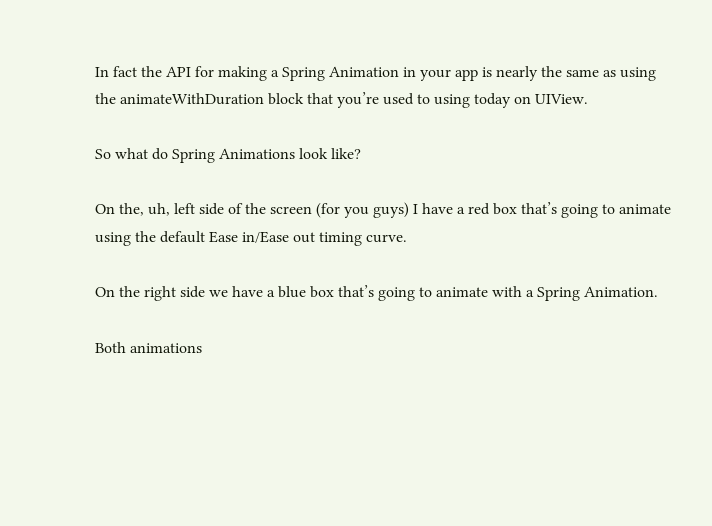In fact the API for making a Spring Animation in your app is nearly the same as using the animateWithDuration block that you’re used to using today on UIView.

So what do Spring Animations look like?

On the, uh, left side of the screen (for you guys) I have a red box that’s going to animate using the default Ease in/Ease out timing curve.

On the right side we have a blue box that’s going to animate with a Spring Animation.

Both animations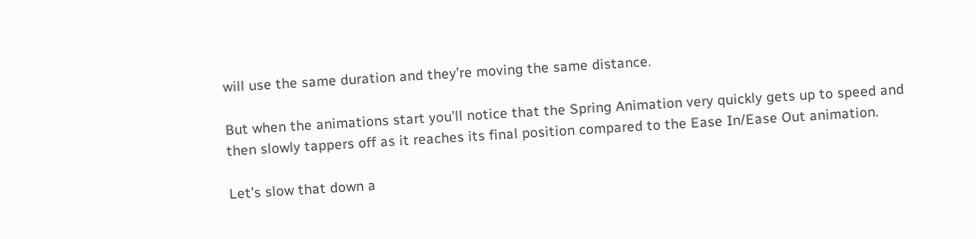will use the same duration and they’re moving the same distance.

But when the animations start you’ll notice that the Spring Animation very quickly gets up to speed and then slowly tappers off as it reaches its final position compared to the Ease In/Ease Out animation.

Let’s slow that down a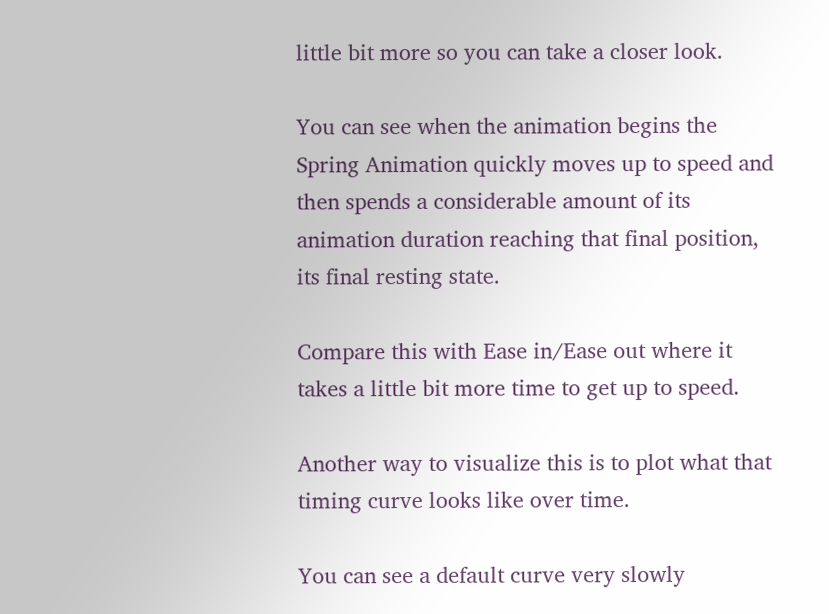little bit more so you can take a closer look.

You can see when the animation begins the Spring Animation quickly moves up to speed and then spends a considerable amount of its animation duration reaching that final position, its final resting state.

Compare this with Ease in/Ease out where it takes a little bit more time to get up to speed.

Another way to visualize this is to plot what that timing curve looks like over time.

You can see a default curve very slowly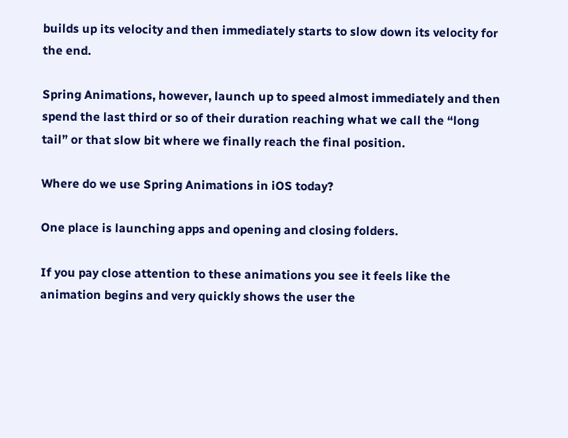builds up its velocity and then immediately starts to slow down its velocity for the end.

Spring Animations, however, launch up to speed almost immediately and then spend the last third or so of their duration reaching what we call the “long tail” or that slow bit where we finally reach the final position.

Where do we use Spring Animations in iOS today?

One place is launching apps and opening and closing folders.

If you pay close attention to these animations you see it feels like the animation begins and very quickly shows the user the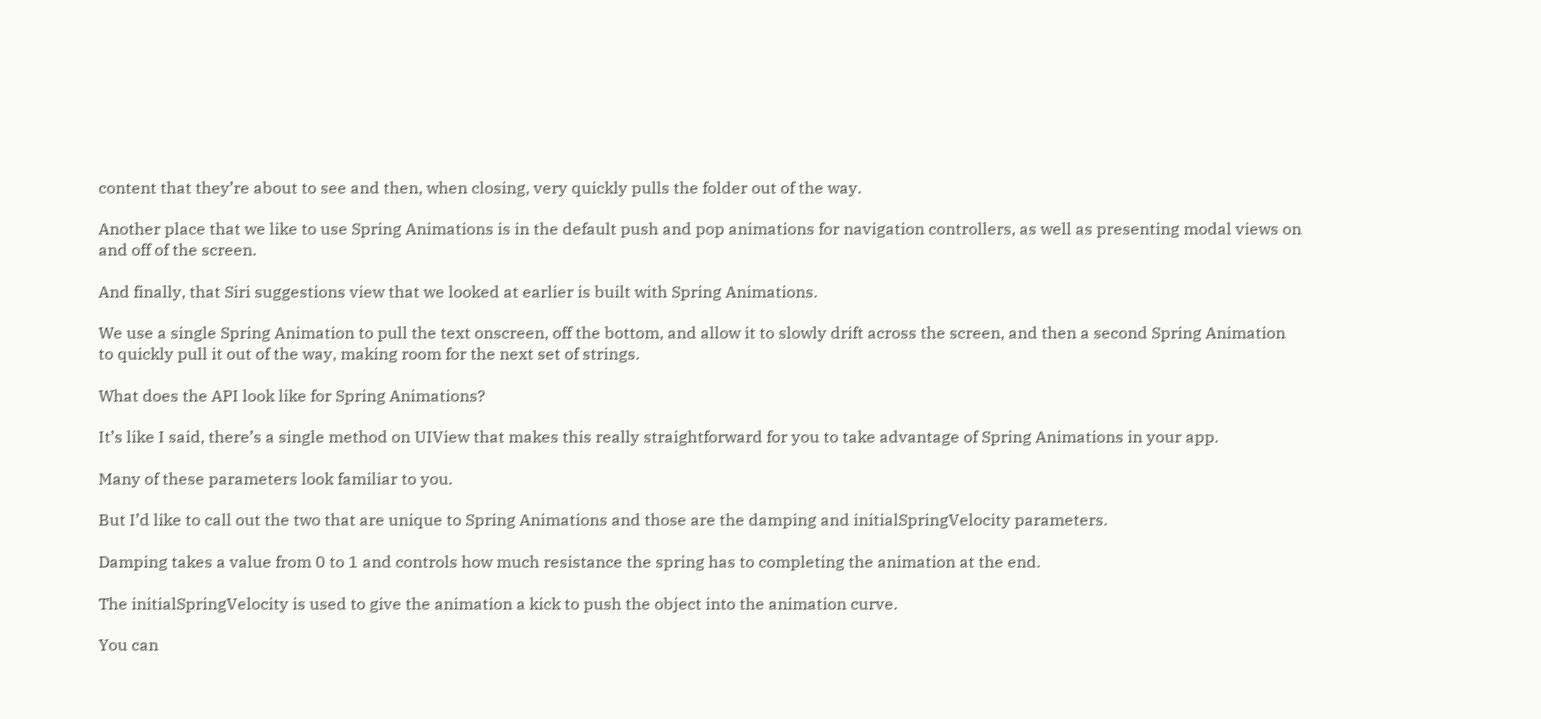content that they’re about to see and then, when closing, very quickly pulls the folder out of the way.

Another place that we like to use Spring Animations is in the default push and pop animations for navigation controllers, as well as presenting modal views on and off of the screen.

And finally, that Siri suggestions view that we looked at earlier is built with Spring Animations.

We use a single Spring Animation to pull the text onscreen, off the bottom, and allow it to slowly drift across the screen, and then a second Spring Animation to quickly pull it out of the way, making room for the next set of strings.

What does the API look like for Spring Animations?

It’s like I said, there’s a single method on UIView that makes this really straightforward for you to take advantage of Spring Animations in your app.

Many of these parameters look familiar to you.

But I’d like to call out the two that are unique to Spring Animations and those are the damping and initialSpringVelocity parameters.

Damping takes a value from 0 to 1 and controls how much resistance the spring has to completing the animation at the end.

The initialSpringVelocity is used to give the animation a kick to push the object into the animation curve.

You can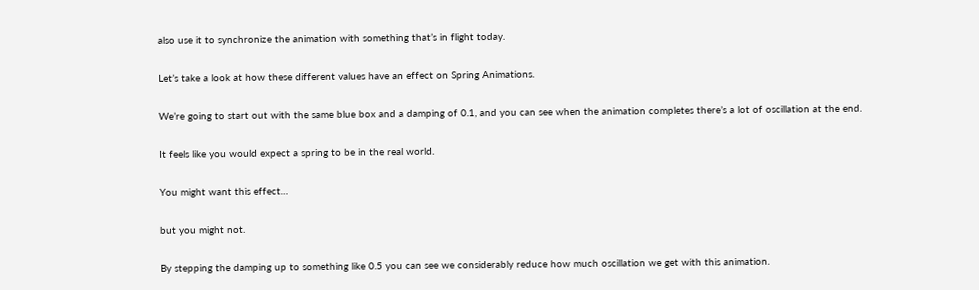also use it to synchronize the animation with something that’s in flight today.

Let’s take a look at how these different values have an effect on Spring Animations.

We’re going to start out with the same blue box and a damping of 0.1, and you can see when the animation completes there’s a lot of oscillation at the end.

It feels like you would expect a spring to be in the real world.

You might want this effect…

but you might not.

By stepping the damping up to something like 0.5 you can see we considerably reduce how much oscillation we get with this animation.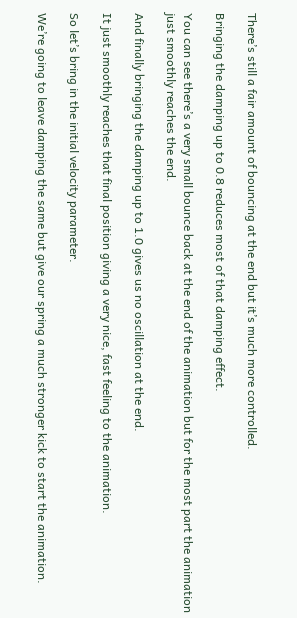There’s still a fair amount of bouncing at the end but it’s much more controlled.

Bringing the damping up to 0.8 reduces most of that damping effect.

You can see there’s a very small bounce back at the end of the animation but for the most part the animation just smoothly reaches the end.

And finally bringing the damping up to 1.0 gives us no oscillation at the end.

It just smoothly reaches that final position giving a very nice, fast feeling to the animation.

So let’s bring in the initial velocity parameter.

We’re going to leave damping the same but give our spring a much stronger kick to start the animation.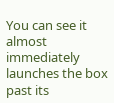You can see it almost immediately launches the box past its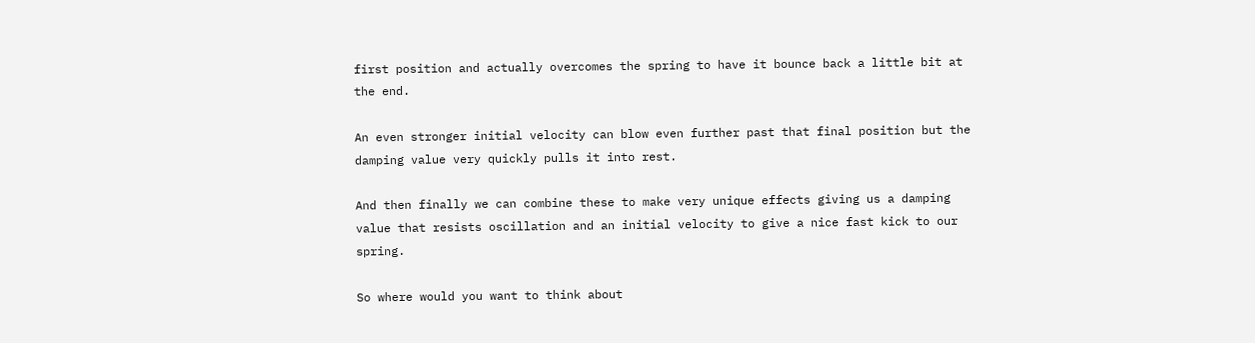first position and actually overcomes the spring to have it bounce back a little bit at the end.

An even stronger initial velocity can blow even further past that final position but the damping value very quickly pulls it into rest.

And then finally we can combine these to make very unique effects giving us a damping value that resists oscillation and an initial velocity to give a nice fast kick to our spring.

So where would you want to think about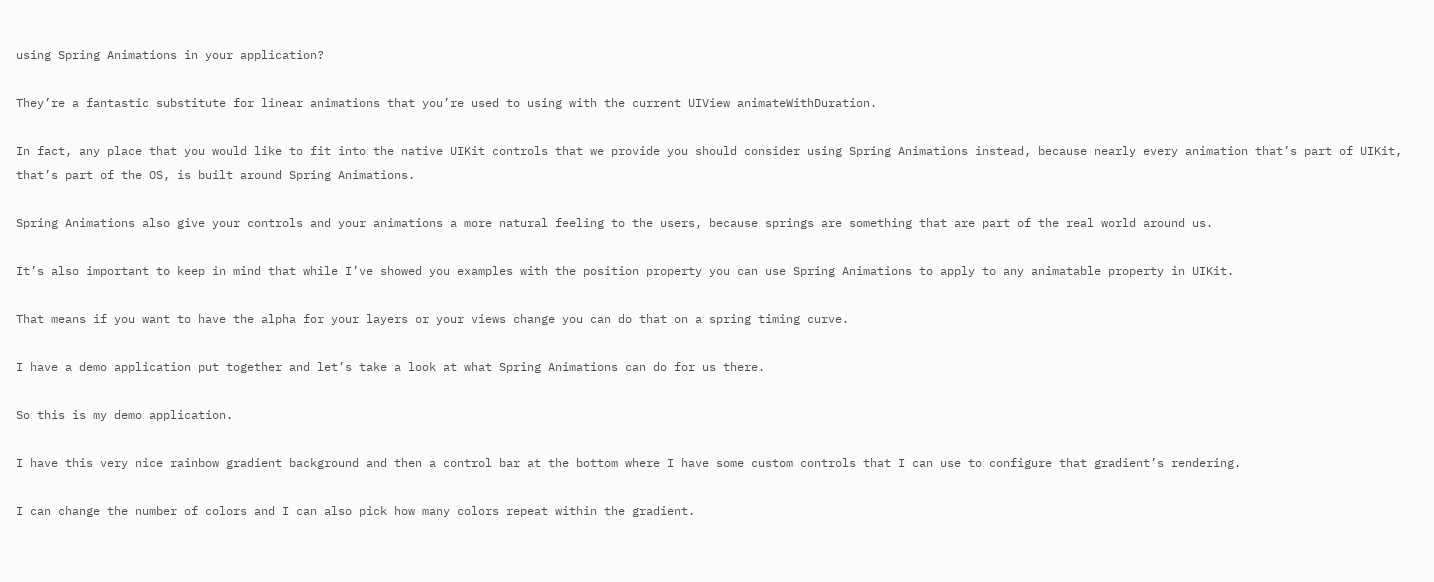using Spring Animations in your application?

They’re a fantastic substitute for linear animations that you’re used to using with the current UIView animateWithDuration.

In fact, any place that you would like to fit into the native UIKit controls that we provide you should consider using Spring Animations instead, because nearly every animation that’s part of UIKit, that’s part of the OS, is built around Spring Animations.

Spring Animations also give your controls and your animations a more natural feeling to the users, because springs are something that are part of the real world around us.

It’s also important to keep in mind that while I’ve showed you examples with the position property you can use Spring Animations to apply to any animatable property in UIKit.

That means if you want to have the alpha for your layers or your views change you can do that on a spring timing curve.

I have a demo application put together and let’s take a look at what Spring Animations can do for us there.

So this is my demo application.

I have this very nice rainbow gradient background and then a control bar at the bottom where I have some custom controls that I can use to configure that gradient’s rendering.

I can change the number of colors and I can also pick how many colors repeat within the gradient.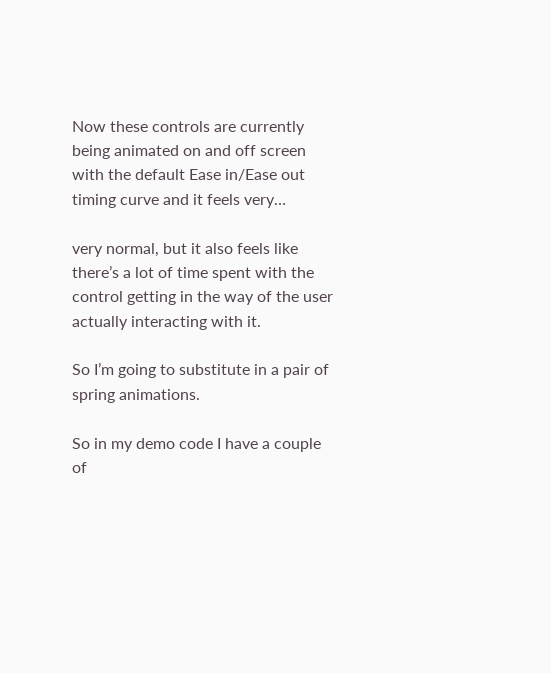Now these controls are currently being animated on and off screen with the default Ease in/Ease out timing curve and it feels very…

very normal, but it also feels like there’s a lot of time spent with the control getting in the way of the user actually interacting with it.

So I’m going to substitute in a pair of spring animations.

So in my demo code I have a couple of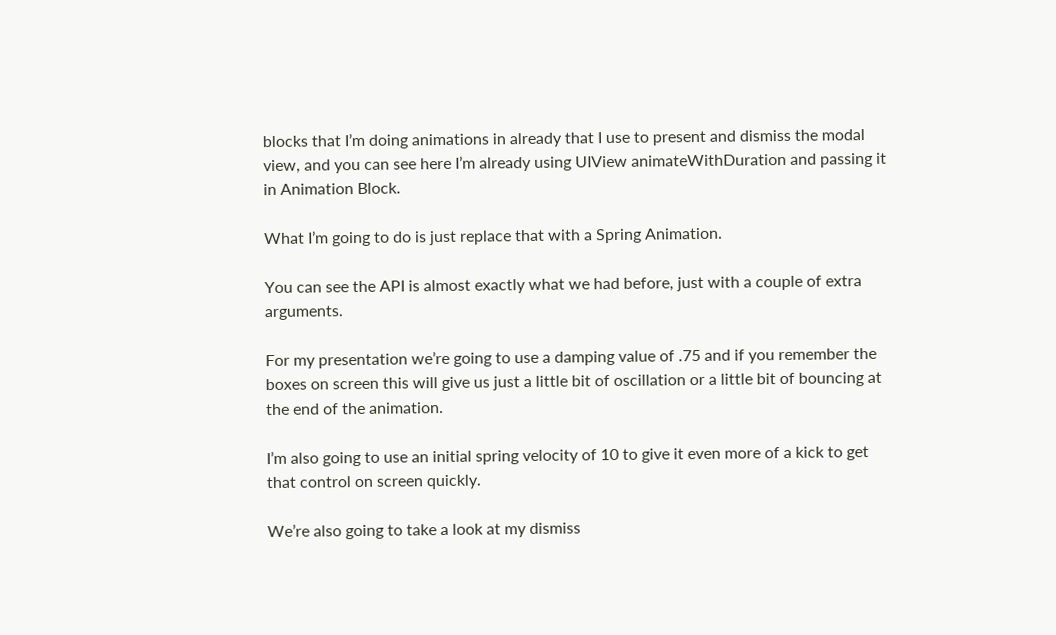blocks that I’m doing animations in already that I use to present and dismiss the modal view, and you can see here I’m already using UIView animateWithDuration and passing it in Animation Block.

What I’m going to do is just replace that with a Spring Animation.

You can see the API is almost exactly what we had before, just with a couple of extra arguments.

For my presentation we’re going to use a damping value of .75 and if you remember the boxes on screen this will give us just a little bit of oscillation or a little bit of bouncing at the end of the animation.

I’m also going to use an initial spring velocity of 10 to give it even more of a kick to get that control on screen quickly.

We’re also going to take a look at my dismiss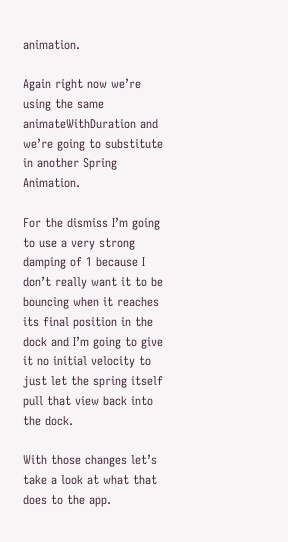animation.

Again right now we’re using the same animateWithDuration and we’re going to substitute in another Spring Animation.

For the dismiss I’m going to use a very strong damping of 1 because I don’t really want it to be bouncing when it reaches its final position in the dock and I’m going to give it no initial velocity to just let the spring itself pull that view back into the dock.

With those changes let’s take a look at what that does to the app.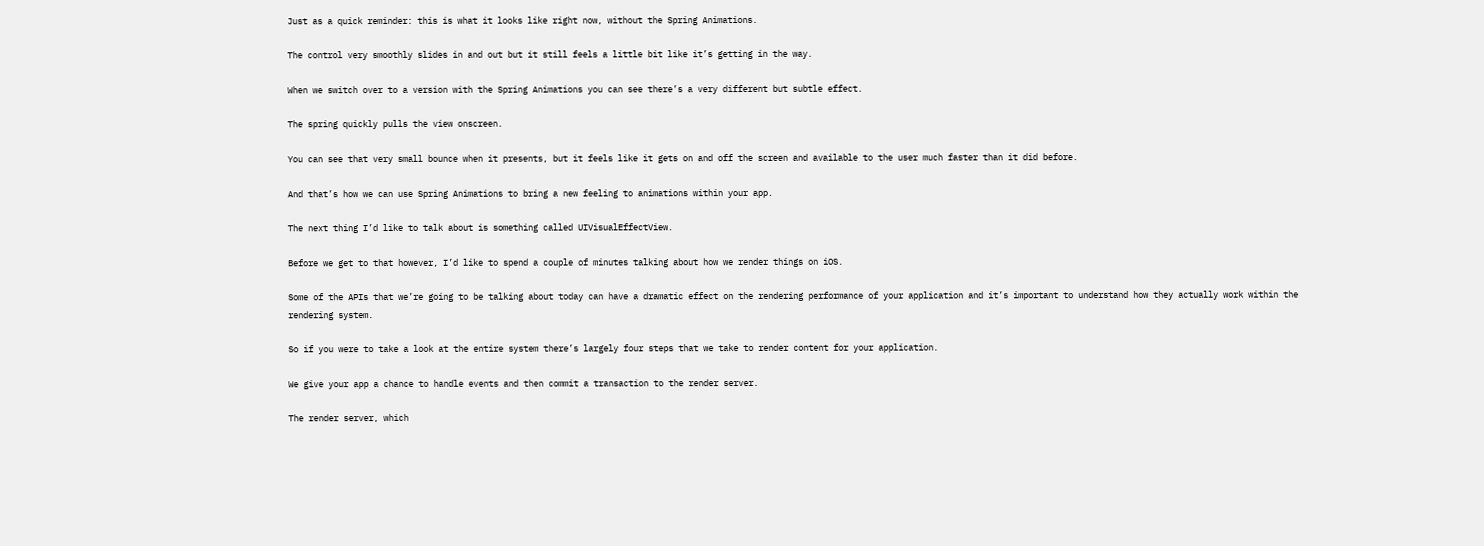Just as a quick reminder: this is what it looks like right now, without the Spring Animations.

The control very smoothly slides in and out but it still feels a little bit like it’s getting in the way.

When we switch over to a version with the Spring Animations you can see there’s a very different but subtle effect.

The spring quickly pulls the view onscreen.

You can see that very small bounce when it presents, but it feels like it gets on and off the screen and available to the user much faster than it did before.

And that’s how we can use Spring Animations to bring a new feeling to animations within your app.

The next thing I’d like to talk about is something called UIVisualEffectView.

Before we get to that however, I’d like to spend a couple of minutes talking about how we render things on iOS.

Some of the APIs that we’re going to be talking about today can have a dramatic effect on the rendering performance of your application and it’s important to understand how they actually work within the rendering system.

So if you were to take a look at the entire system there’s largely four steps that we take to render content for your application.

We give your app a chance to handle events and then commit a transaction to the render server.

The render server, which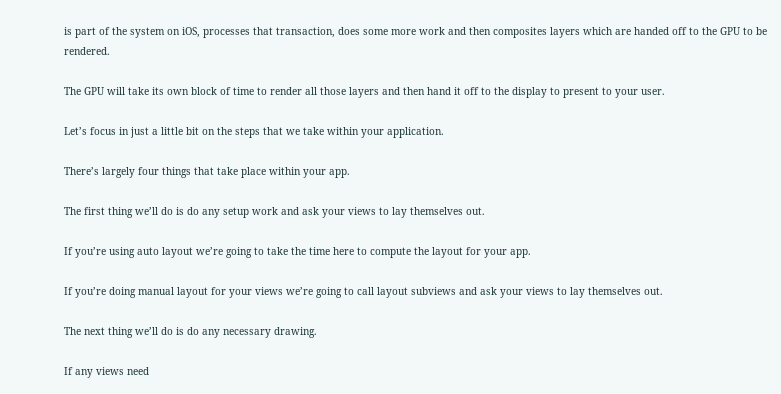is part of the system on iOS, processes that transaction, does some more work and then composites layers which are handed off to the GPU to be rendered.

The GPU will take its own block of time to render all those layers and then hand it off to the display to present to your user.

Let’s focus in just a little bit on the steps that we take within your application.

There’s largely four things that take place within your app.

The first thing we’ll do is do any setup work and ask your views to lay themselves out.

If you’re using auto layout we’re going to take the time here to compute the layout for your app.

If you’re doing manual layout for your views we’re going to call layout subviews and ask your views to lay themselves out.

The next thing we’ll do is do any necessary drawing.

If any views need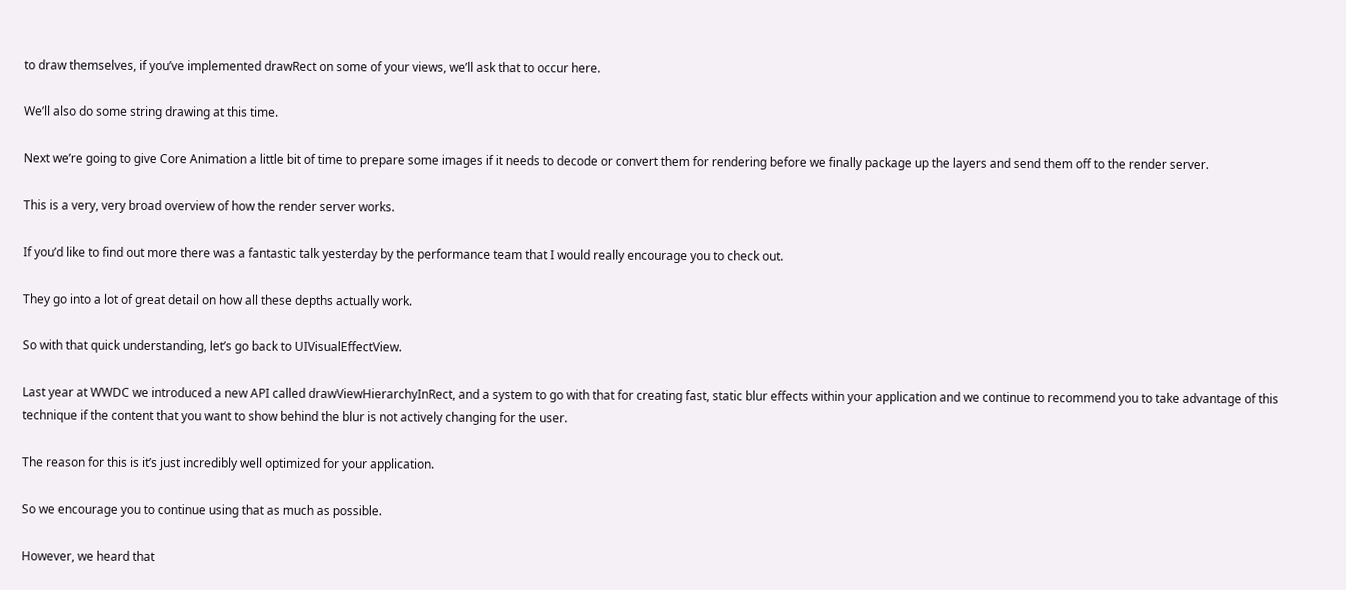to draw themselves, if you’ve implemented drawRect on some of your views, we’ll ask that to occur here.

We’ll also do some string drawing at this time.

Next we’re going to give Core Animation a little bit of time to prepare some images if it needs to decode or convert them for rendering before we finally package up the layers and send them off to the render server.

This is a very, very broad overview of how the render server works.

If you’d like to find out more there was a fantastic talk yesterday by the performance team that I would really encourage you to check out.

They go into a lot of great detail on how all these depths actually work.

So with that quick understanding, let’s go back to UIVisualEffectView.

Last year at WWDC we introduced a new API called drawViewHierarchyInRect, and a system to go with that for creating fast, static blur effects within your application and we continue to recommend you to take advantage of this technique if the content that you want to show behind the blur is not actively changing for the user.

The reason for this is it’s just incredibly well optimized for your application.

So we encourage you to continue using that as much as possible.

However, we heard that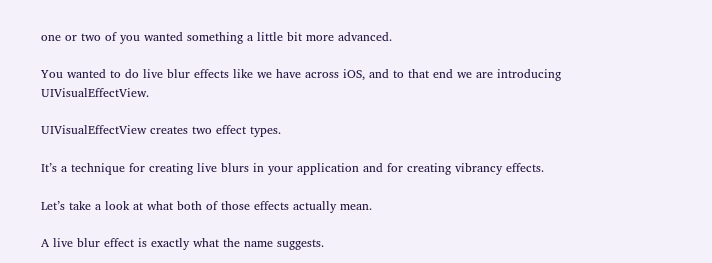one or two of you wanted something a little bit more advanced.

You wanted to do live blur effects like we have across iOS, and to that end we are introducing UIVisualEffectView.

UIVisualEffectView creates two effect types.

It’s a technique for creating live blurs in your application and for creating vibrancy effects.

Let’s take a look at what both of those effects actually mean.

A live blur effect is exactly what the name suggests.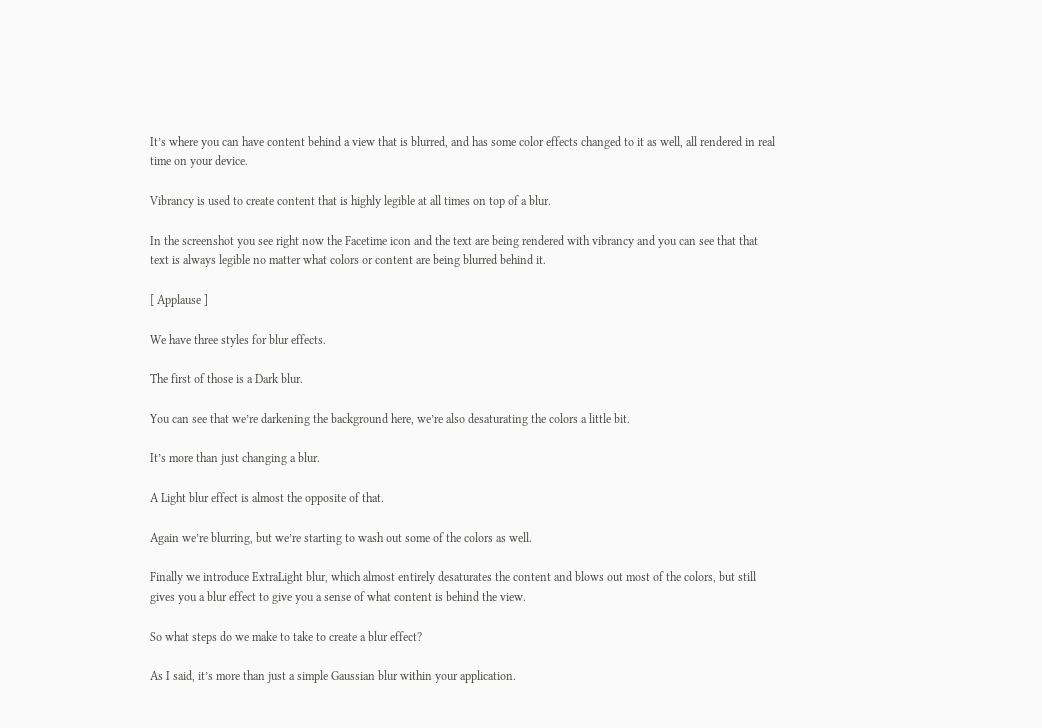It’s where you can have content behind a view that is blurred, and has some color effects changed to it as well, all rendered in real time on your device.

Vibrancy is used to create content that is highly legible at all times on top of a blur.

In the screenshot you see right now the Facetime icon and the text are being rendered with vibrancy and you can see that that text is always legible no matter what colors or content are being blurred behind it.

[ Applause ]

We have three styles for blur effects.

The first of those is a Dark blur.

You can see that we’re darkening the background here, we’re also desaturating the colors a little bit.

It’s more than just changing a blur.

A Light blur effect is almost the opposite of that.

Again we’re blurring, but we’re starting to wash out some of the colors as well.

Finally we introduce ExtraLight blur, which almost entirely desaturates the content and blows out most of the colors, but still gives you a blur effect to give you a sense of what content is behind the view.

So what steps do we make to take to create a blur effect?

As I said, it’s more than just a simple Gaussian blur within your application.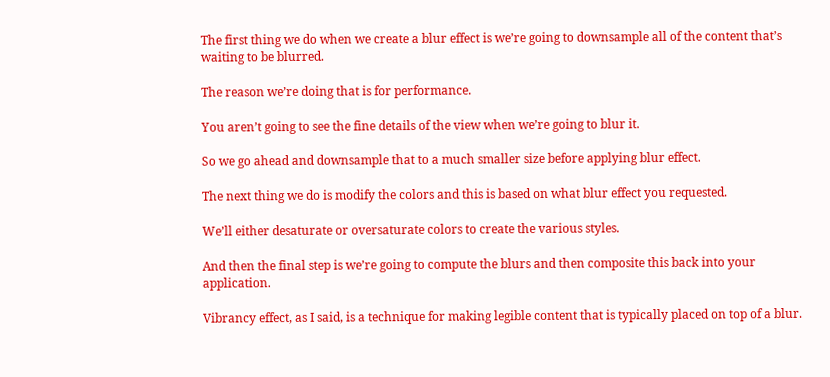The first thing we do when we create a blur effect is we’re going to downsample all of the content that’s waiting to be blurred.

The reason we’re doing that is for performance.

You aren’t going to see the fine details of the view when we’re going to blur it.

So we go ahead and downsample that to a much smaller size before applying blur effect.

The next thing we do is modify the colors and this is based on what blur effect you requested.

We’ll either desaturate or oversaturate colors to create the various styles.

And then the final step is we’re going to compute the blurs and then composite this back into your application.

Vibrancy effect, as I said, is a technique for making legible content that is typically placed on top of a blur.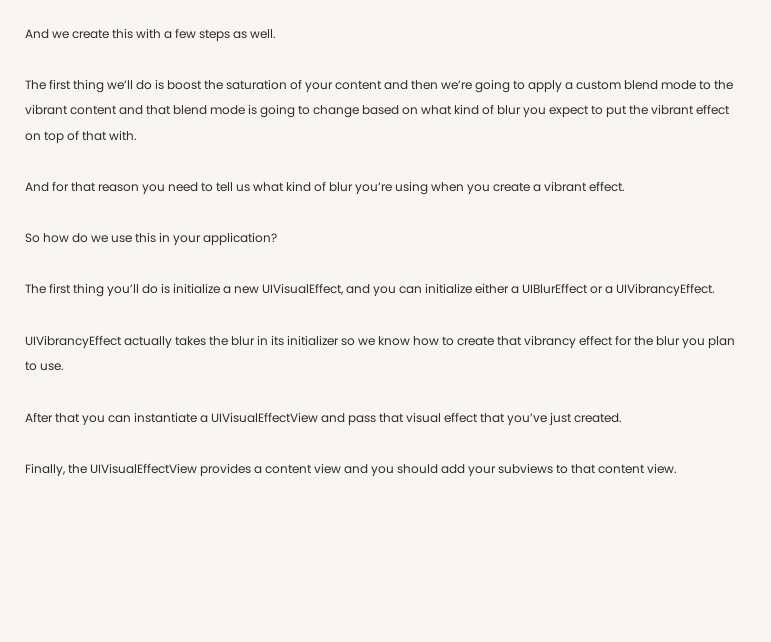And we create this with a few steps as well.

The first thing we’ll do is boost the saturation of your content and then we’re going to apply a custom blend mode to the vibrant content and that blend mode is going to change based on what kind of blur you expect to put the vibrant effect on top of that with.

And for that reason you need to tell us what kind of blur you’re using when you create a vibrant effect.

So how do we use this in your application?

The first thing you’ll do is initialize a new UIVisualEffect, and you can initialize either a UIBlurEffect or a UIVibrancyEffect.

UIVibrancyEffect actually takes the blur in its initializer so we know how to create that vibrancy effect for the blur you plan to use.

After that you can instantiate a UIVisualEffectView and pass that visual effect that you’ve just created.

Finally, the UIVisualEffectView provides a content view and you should add your subviews to that content view.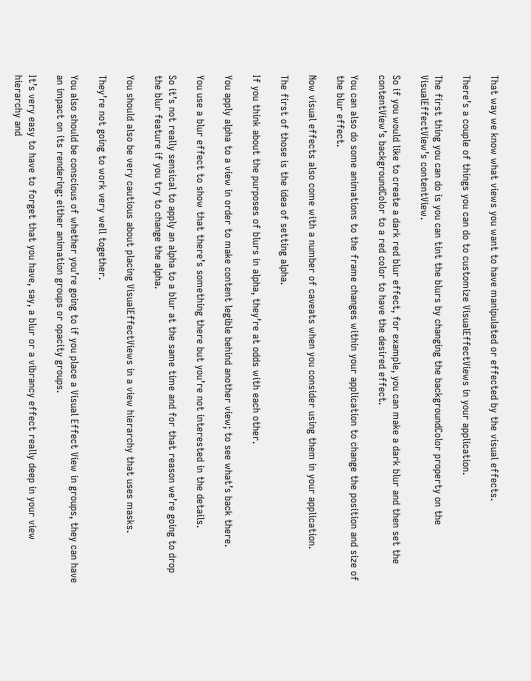That way we know what views you want to have manipulated or effected by the visual effects.

There’s a couple of things you can do to customize VisualEffectViews in your application.

The first thing you can do is you can tint the blurs by changing the backgroundColor property on the VisualEffectView’s contentView.

So if you would like to create a dark red blur effect, for example, you can make a dark blur and then set the contentView’s backgroundColor to a red color to have the desired effect.

You can also do some animations to the frame changes within your application to change the position and size of the blur effect.

Now visual effects also come with a number of caveats when you consider using them in your application.

The first of those is the idea of setting alpha.

If you think about the purposes of blurs in alpha, they’re at odds with each other.

You apply alpha to a view in order to make content legible behind another view; to see what’s back there.

You use a blur effect to show that there’s something there but you’re not interested in the details.

So it’s not really sensical to apply an alpha to a blur at the same time and for that reason we’re going to drop the blur feature if you try to change the alpha.

You should also be very cautious about placing VisualEffectViews in a view hierarchy that uses masks.

They’re not going to work very well together.

You also should be conscious of whether you’re going to if you place a Visual Effect View in groups, they can have an impact on its rendering: either animation groups or opacity groups.

It’s very easy to have to forget that you have, say, a blur or a vibrancy effect really deep in your view hierarchy and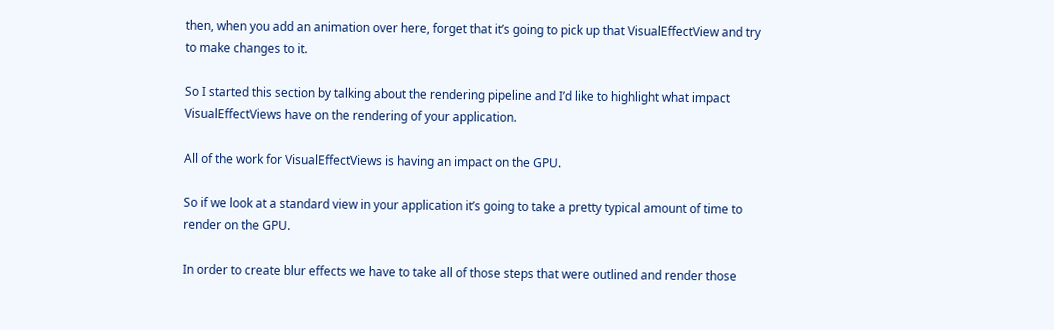then, when you add an animation over here, forget that it’s going to pick up that VisualEffectView and try to make changes to it.

So I started this section by talking about the rendering pipeline and I’d like to highlight what impact VisualEffectViews have on the rendering of your application.

All of the work for VisualEffectViews is having an impact on the GPU.

So if we look at a standard view in your application it’s going to take a pretty typical amount of time to render on the GPU.

In order to create blur effects we have to take all of those steps that were outlined and render those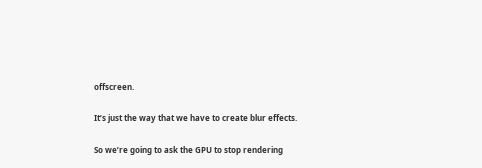offscreen.

It’s just the way that we have to create blur effects.

So we’re going to ask the GPU to stop rendering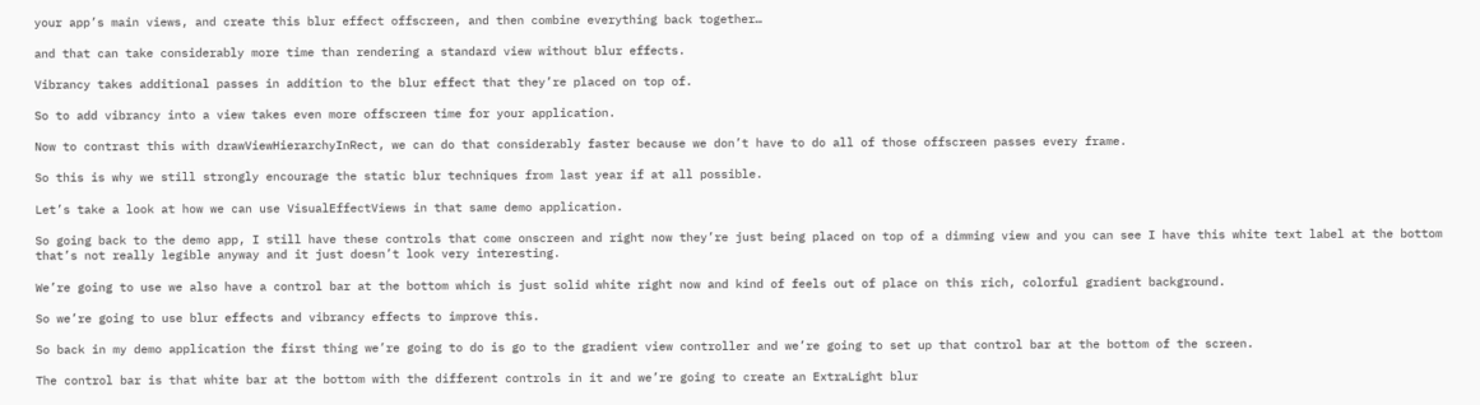your app’s main views, and create this blur effect offscreen, and then combine everything back together…

and that can take considerably more time than rendering a standard view without blur effects.

Vibrancy takes additional passes in addition to the blur effect that they’re placed on top of.

So to add vibrancy into a view takes even more offscreen time for your application.

Now to contrast this with drawViewHierarchyInRect, we can do that considerably faster because we don’t have to do all of those offscreen passes every frame.

So this is why we still strongly encourage the static blur techniques from last year if at all possible.

Let’s take a look at how we can use VisualEffectViews in that same demo application.

So going back to the demo app, I still have these controls that come onscreen and right now they’re just being placed on top of a dimming view and you can see I have this white text label at the bottom that’s not really legible anyway and it just doesn’t look very interesting.

We’re going to use we also have a control bar at the bottom which is just solid white right now and kind of feels out of place on this rich, colorful gradient background.

So we’re going to use blur effects and vibrancy effects to improve this.

So back in my demo application the first thing we’re going to do is go to the gradient view controller and we’re going to set up that control bar at the bottom of the screen.

The control bar is that white bar at the bottom with the different controls in it and we’re going to create an ExtraLight blur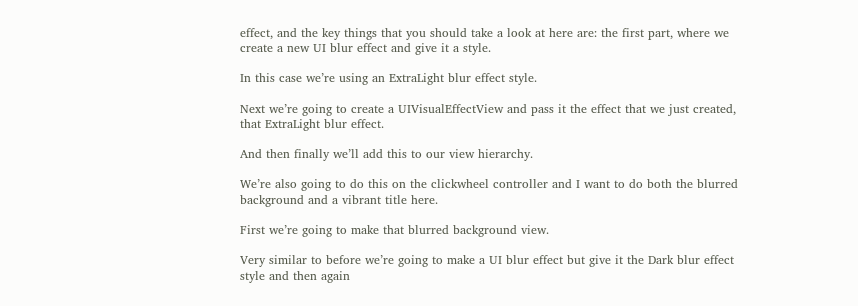effect, and the key things that you should take a look at here are: the first part, where we create a new UI blur effect and give it a style.

In this case we’re using an ExtraLight blur effect style.

Next we’re going to create a UIVisualEffectView and pass it the effect that we just created, that ExtraLight blur effect.

And then finally we’ll add this to our view hierarchy.

We’re also going to do this on the clickwheel controller and I want to do both the blurred background and a vibrant title here.

First we’re going to make that blurred background view.

Very similar to before we’re going to make a UI blur effect but give it the Dark blur effect style and then again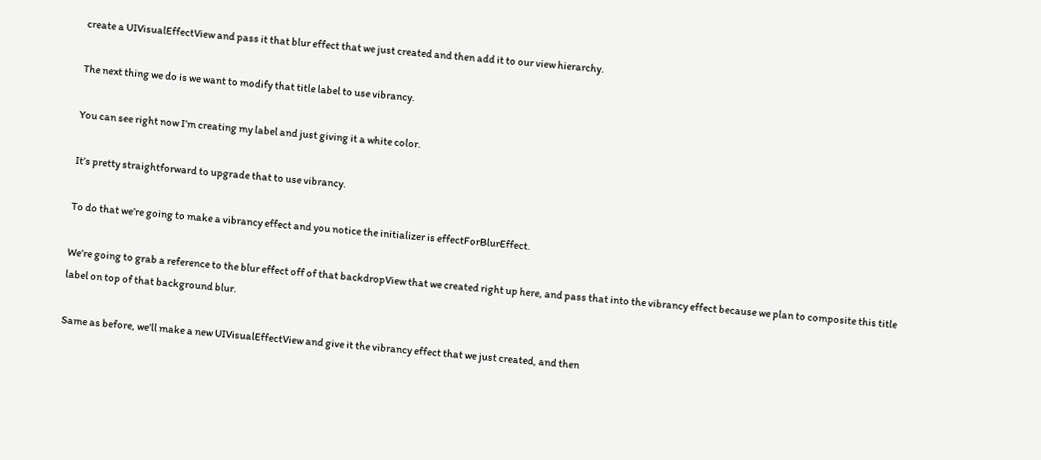create a UIVisualEffectView and pass it that blur effect that we just created and then add it to our view hierarchy.

The next thing we do is we want to modify that title label to use vibrancy.

You can see right now I’m creating my label and just giving it a white color.

It’s pretty straightforward to upgrade that to use vibrancy.

To do that we’re going to make a vibrancy effect and you notice the initializer is effectForBlurEffect.

We’re going to grab a reference to the blur effect off of that backdropView that we created right up here, and pass that into the vibrancy effect because we plan to composite this title label on top of that background blur.

Same as before, we’ll make a new UIVisualEffectView and give it the vibrancy effect that we just created, and then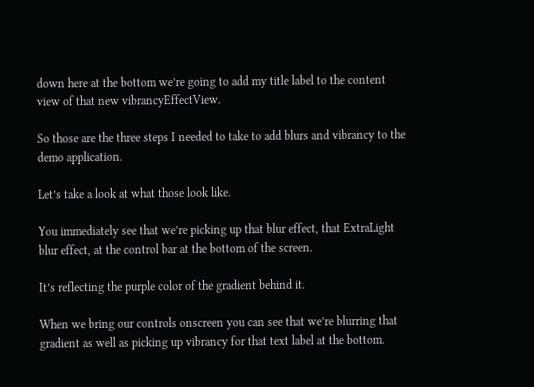down here at the bottom we’re going to add my title label to the content view of that new vibrancyEffectView.

So those are the three steps I needed to take to add blurs and vibrancy to the demo application.

Let’s take a look at what those look like.

You immediately see that we’re picking up that blur effect, that ExtraLight blur effect, at the control bar at the bottom of the screen.

It’s reflecting the purple color of the gradient behind it.

When we bring our controls onscreen you can see that we’re blurring that gradient as well as picking up vibrancy for that text label at the bottom.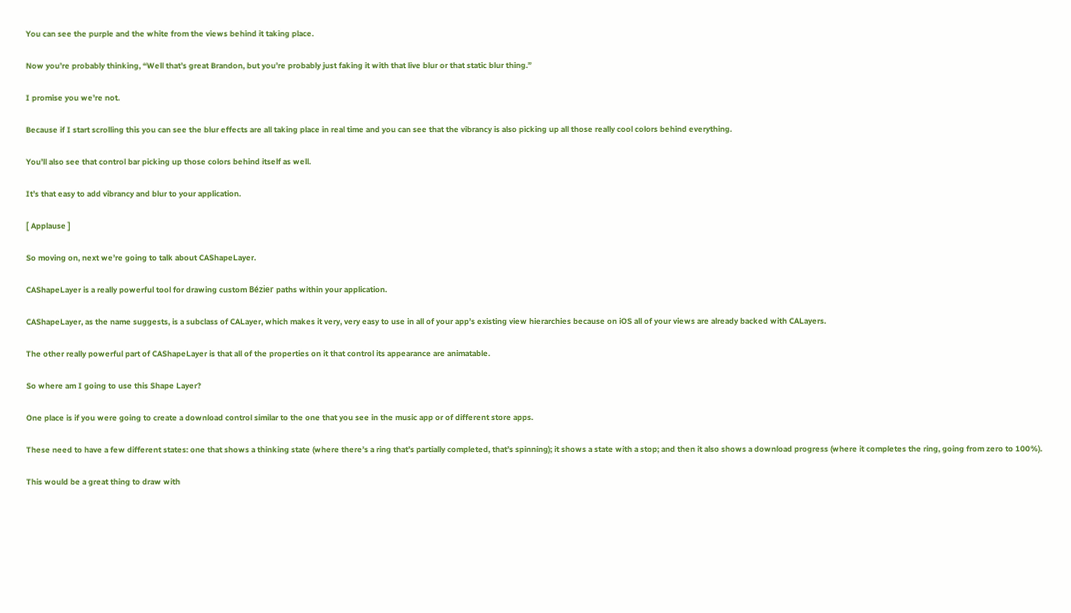You can see the purple and the white from the views behind it taking place.

Now you’re probably thinking, “Well that’s great Brandon, but you’re probably just faking it with that live blur or that static blur thing.”

I promise you we’re not.

Because if I start scrolling this you can see the blur effects are all taking place in real time and you can see that the vibrancy is also picking up all those really cool colors behind everything.

You’ll also see that control bar picking up those colors behind itself as well.

It’s that easy to add vibrancy and blur to your application.

[ Applause ]

So moving on, next we’re going to talk about CAShapeLayer.

CAShapeLayer is a really powerful tool for drawing custom Bézier paths within your application.

CAShapeLayer, as the name suggests, is a subclass of CALayer, which makes it very, very easy to use in all of your app’s existing view hierarchies because on iOS all of your views are already backed with CALayers.

The other really powerful part of CAShapeLayer is that all of the properties on it that control its appearance are animatable.

So where am I going to use this Shape Layer?

One place is if you were going to create a download control similar to the one that you see in the music app or of different store apps.

These need to have a few different states: one that shows a thinking state (where there’s a ring that’s partially completed, that’s spinning); it shows a state with a stop; and then it also shows a download progress (where it completes the ring, going from zero to 100%).

This would be a great thing to draw with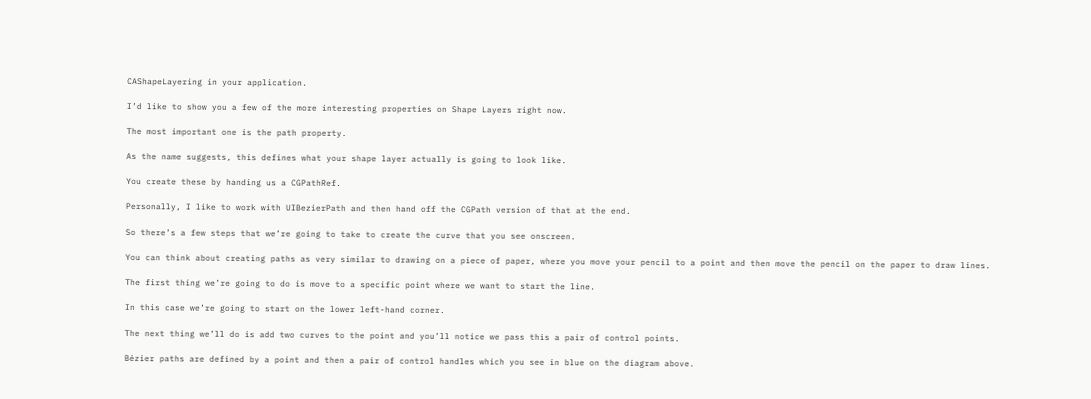CAShapeLayering in your application.

I’d like to show you a few of the more interesting properties on Shape Layers right now.

The most important one is the path property.

As the name suggests, this defines what your shape layer actually is going to look like.

You create these by handing us a CGPathRef.

Personally, I like to work with UIBezierPath and then hand off the CGPath version of that at the end.

So there’s a few steps that we’re going to take to create the curve that you see onscreen.

You can think about creating paths as very similar to drawing on a piece of paper, where you move your pencil to a point and then move the pencil on the paper to draw lines.

The first thing we’re going to do is move to a specific point where we want to start the line.

In this case we’re going to start on the lower left-hand corner.

The next thing we’ll do is add two curves to the point and you’ll notice we pass this a pair of control points.

Bézier paths are defined by a point and then a pair of control handles which you see in blue on the diagram above.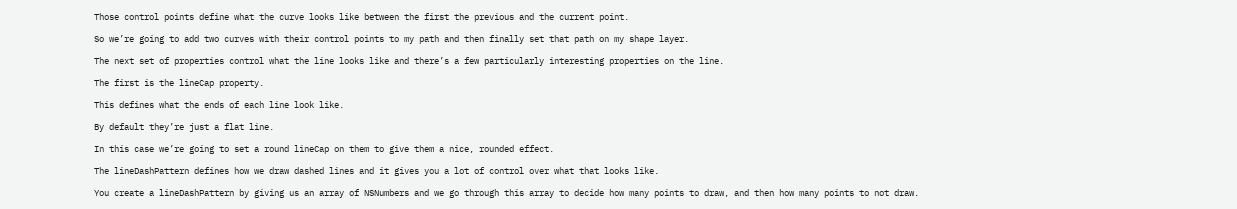Those control points define what the curve looks like between the first the previous and the current point.

So we’re going to add two curves with their control points to my path and then finally set that path on my shape layer.

The next set of properties control what the line looks like and there’s a few particularly interesting properties on the line.

The first is the lineCap property.

This defines what the ends of each line look like.

By default they’re just a flat line.

In this case we’re going to set a round lineCap on them to give them a nice, rounded effect.

The lineDashPattern defines how we draw dashed lines and it gives you a lot of control over what that looks like.

You create a lineDashPattern by giving us an array of NSNumbers and we go through this array to decide how many points to draw, and then how many points to not draw.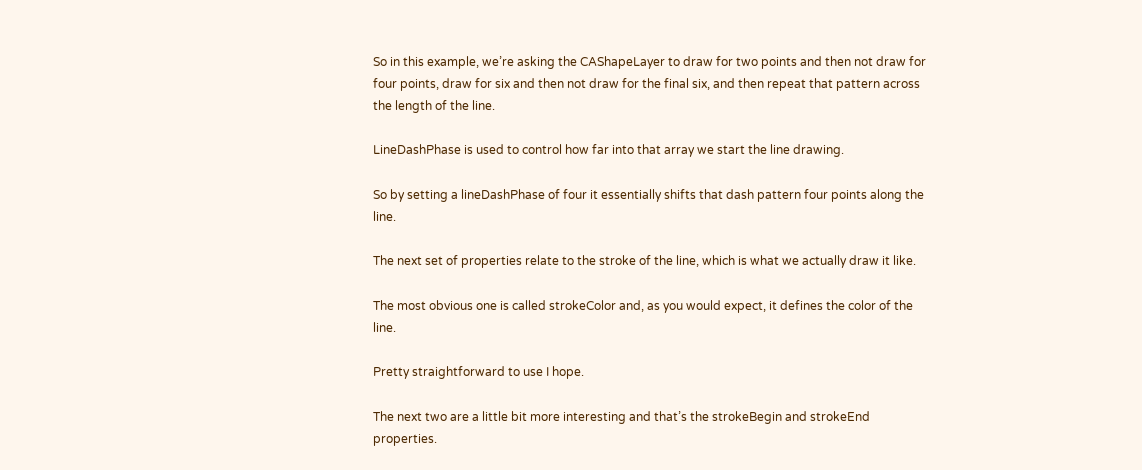So in this example, we’re asking the CAShapeLayer to draw for two points and then not draw for four points, draw for six and then not draw for the final six, and then repeat that pattern across the length of the line.

LineDashPhase is used to control how far into that array we start the line drawing.

So by setting a lineDashPhase of four it essentially shifts that dash pattern four points along the line.

The next set of properties relate to the stroke of the line, which is what we actually draw it like.

The most obvious one is called strokeColor and, as you would expect, it defines the color of the line.

Pretty straightforward to use I hope.

The next two are a little bit more interesting and that’s the strokeBegin and strokeEnd properties.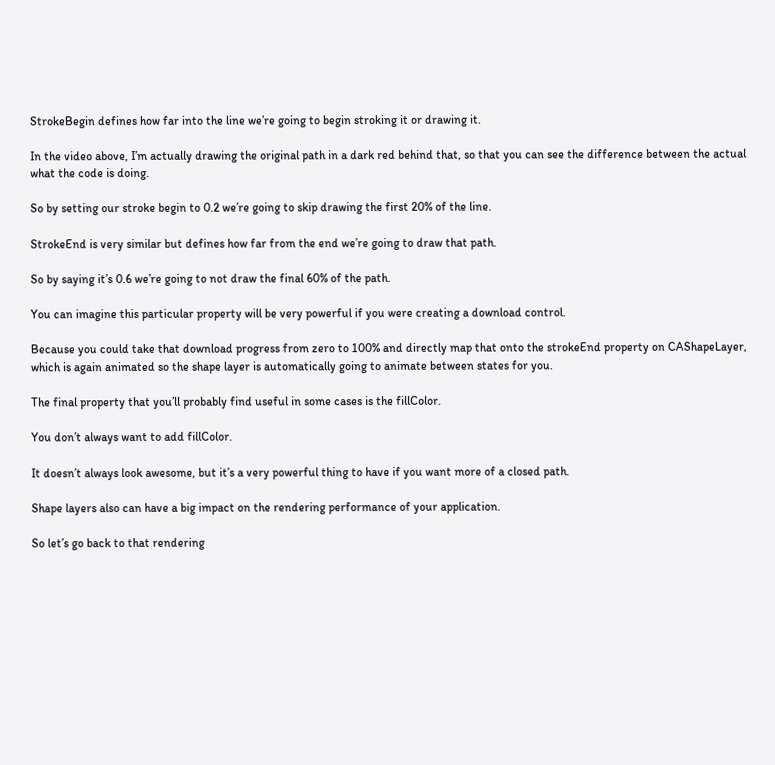StrokeBegin defines how far into the line we’re going to begin stroking it or drawing it.

In the video above, I’m actually drawing the original path in a dark red behind that, so that you can see the difference between the actual what the code is doing.

So by setting our stroke begin to 0.2 we’re going to skip drawing the first 20% of the line.

StrokeEnd is very similar but defines how far from the end we’re going to draw that path.

So by saying it’s 0.6 we’re going to not draw the final 60% of the path.

You can imagine this particular property will be very powerful if you were creating a download control.

Because you could take that download progress from zero to 100% and directly map that onto the strokeEnd property on CAShapeLayer, which is again animated so the shape layer is automatically going to animate between states for you.

The final property that you’ll probably find useful in some cases is the fillColor.

You don’t always want to add fillColor.

It doesn’t always look awesome, but it’s a very powerful thing to have if you want more of a closed path.

Shape layers also can have a big impact on the rendering performance of your application.

So let’s go back to that rendering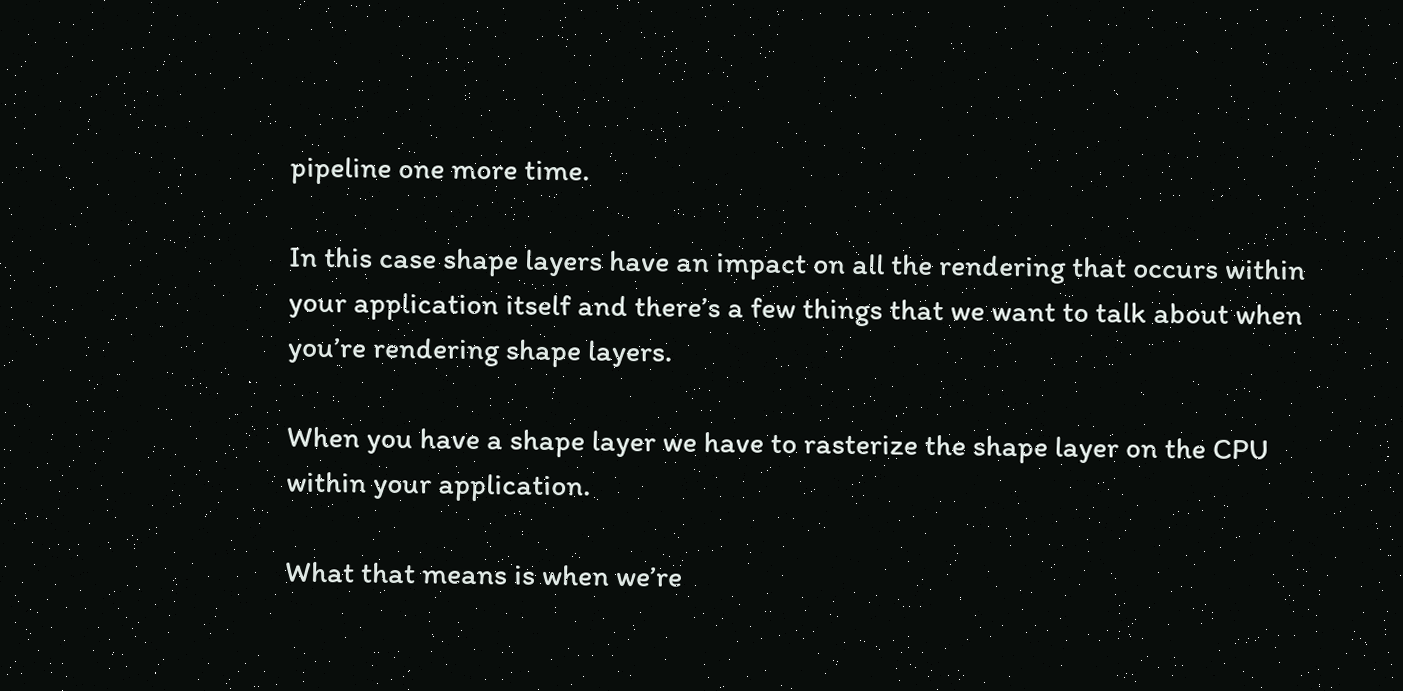pipeline one more time.

In this case shape layers have an impact on all the rendering that occurs within your application itself and there’s a few things that we want to talk about when you’re rendering shape layers.

When you have a shape layer we have to rasterize the shape layer on the CPU within your application.

What that means is when we’re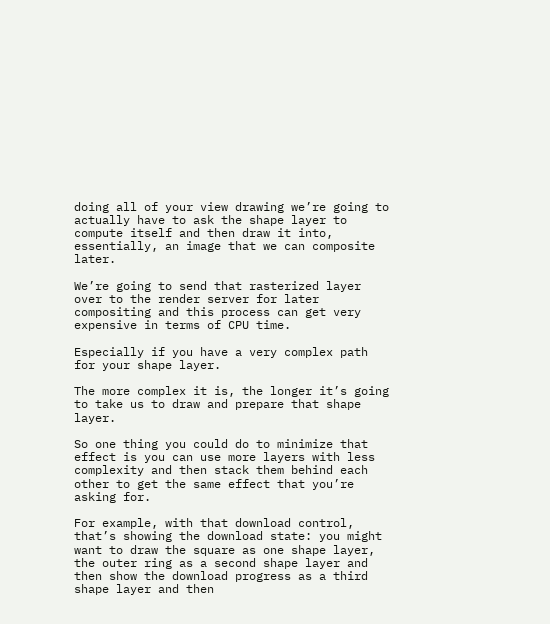doing all of your view drawing we’re going to actually have to ask the shape layer to compute itself and then draw it into, essentially, an image that we can composite later.

We’re going to send that rasterized layer over to the render server for later compositing and this process can get very expensive in terms of CPU time.

Especially if you have a very complex path for your shape layer.

The more complex it is, the longer it’s going to take us to draw and prepare that shape layer.

So one thing you could do to minimize that effect is you can use more layers with less complexity and then stack them behind each other to get the same effect that you’re asking for.

For example, with that download control, that’s showing the download state: you might want to draw the square as one shape layer, the outer ring as a second shape layer and then show the download progress as a third shape layer and then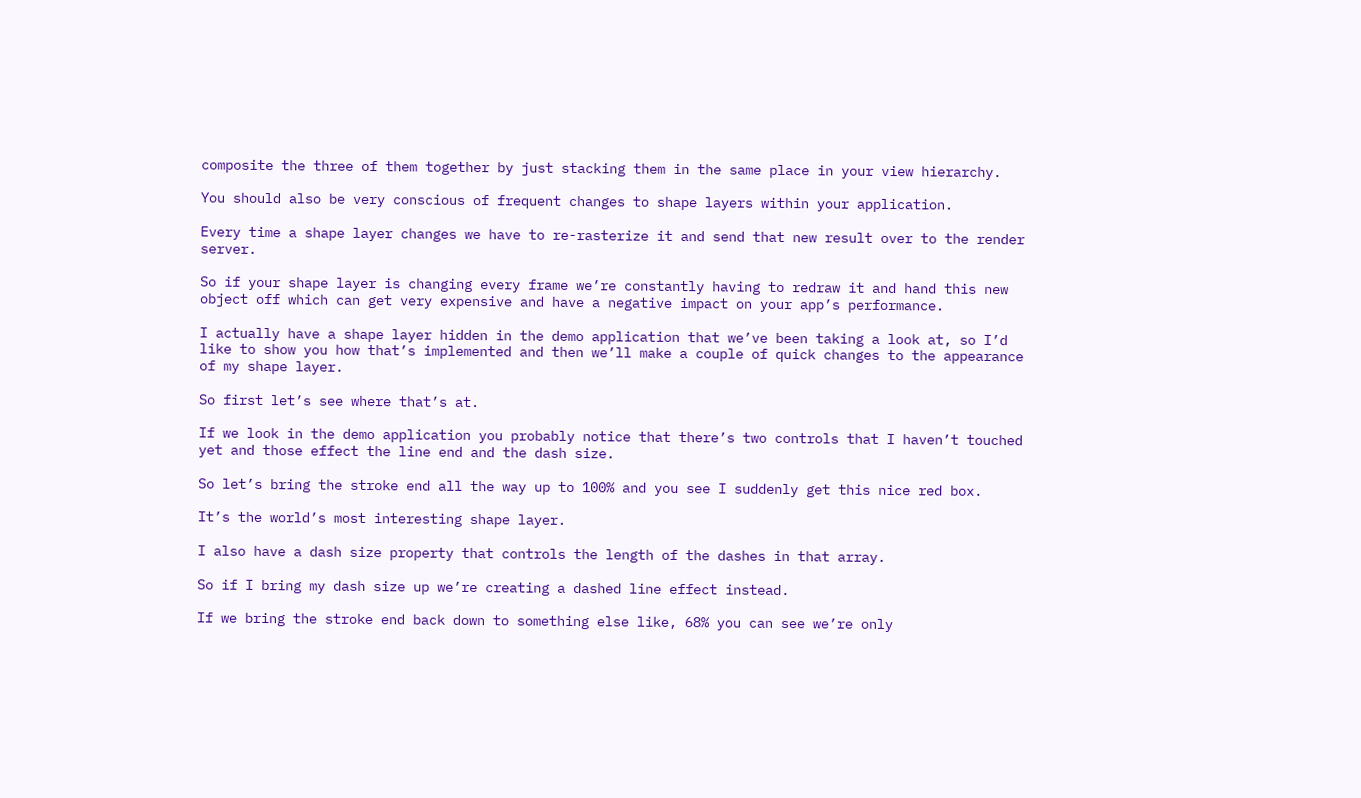composite the three of them together by just stacking them in the same place in your view hierarchy.

You should also be very conscious of frequent changes to shape layers within your application.

Every time a shape layer changes we have to re-rasterize it and send that new result over to the render server.

So if your shape layer is changing every frame we’re constantly having to redraw it and hand this new object off which can get very expensive and have a negative impact on your app’s performance.

I actually have a shape layer hidden in the demo application that we’ve been taking a look at, so I’d like to show you how that’s implemented and then we’ll make a couple of quick changes to the appearance of my shape layer.

So first let’s see where that’s at.

If we look in the demo application you probably notice that there’s two controls that I haven’t touched yet and those effect the line end and the dash size.

So let’s bring the stroke end all the way up to 100% and you see I suddenly get this nice red box.

It’s the world’s most interesting shape layer.

I also have a dash size property that controls the length of the dashes in that array.

So if I bring my dash size up we’re creating a dashed line effect instead.

If we bring the stroke end back down to something else like, 68% you can see we’re only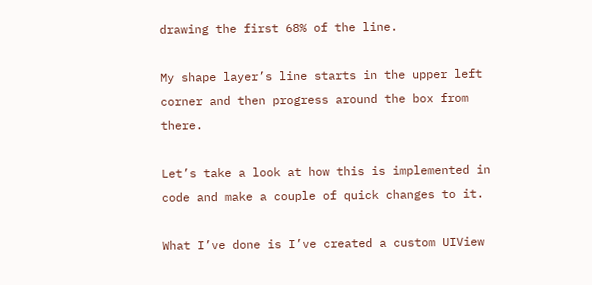drawing the first 68% of the line.

My shape layer’s line starts in the upper left corner and then progress around the box from there.

Let’s take a look at how this is implemented in code and make a couple of quick changes to it.

What I’ve done is I’ve created a custom UIView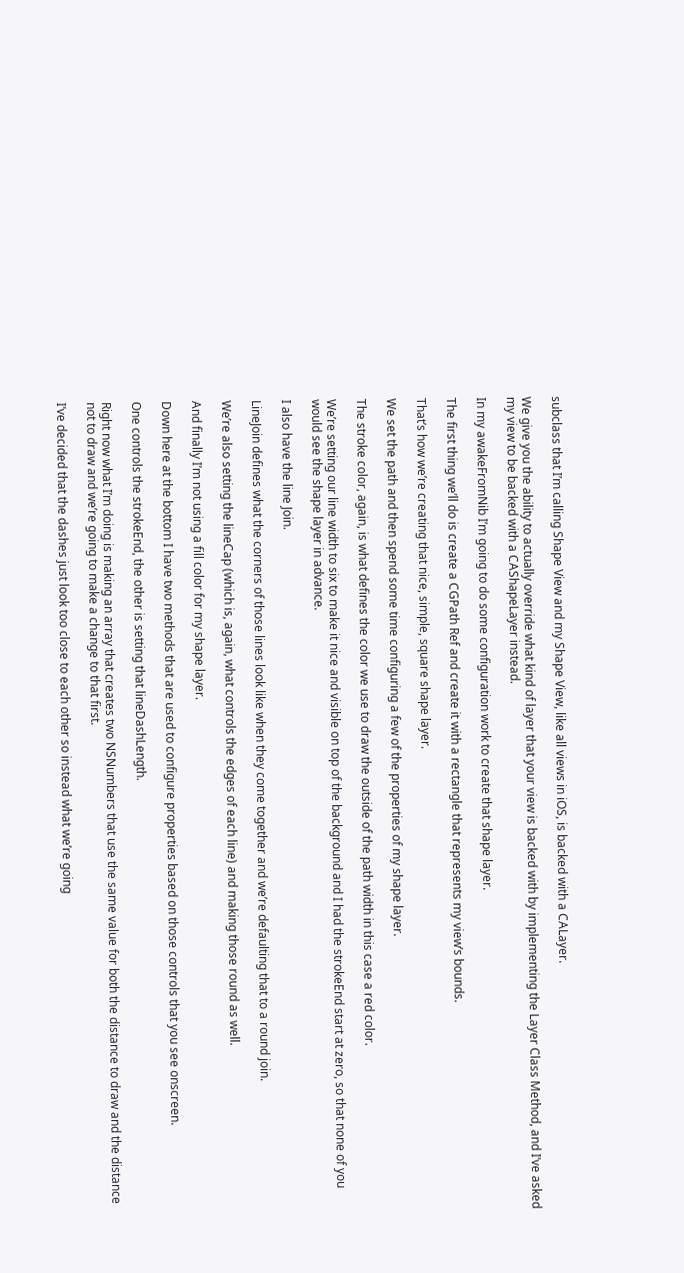subclass that I’m calling Shape View and my Shape View, like all views in iOS, is backed with a CALayer.

We give you the ability to actually override what kind of layer that your view is backed with by implementing the Layer Class Method, and I’ve asked my view to be backed with a CAShapeLayer instead.

In my awakeFromNib I’m going to do some configuration work to create that shape layer.

The first thing we’ll do is create a CGPath Ref and create it with a rectangle that represents my view’s bounds.

That’s how we’re creating that nice, simple, square shape layer.

We set the path and then spend some time configuring a few of the properties of my shape layer.

The stroke color, again, is what defines the color we use to draw the outside of the path width in this case a red color.

We’re setting our line width to six to make it nice and visible on top of the background and I had the strokeEnd start at zero, so that none of you would see the shape layer in advance.

I also have the line Join.

LineJoin defines what the corners of those lines look like when they come together and we’re defaulting that to a round join.

We’re also setting the lineCap (which is, again, what controls the edges of each line) and making those round as well.

And finally I’m not using a fill color for my shape layer.

Down here at the bottom I have two methods that are used to configure properties based on those controls that you see onscreen.

One controls the strokeEnd, the other is setting that lineDashLength.

Right now what I’m doing is making an array that creates two NSNumbers that use the same value for both the distance to draw and the distance not to draw and we’re going to make a change to that first.

I’ve decided that the dashes just look too close to each other so instead what we’re going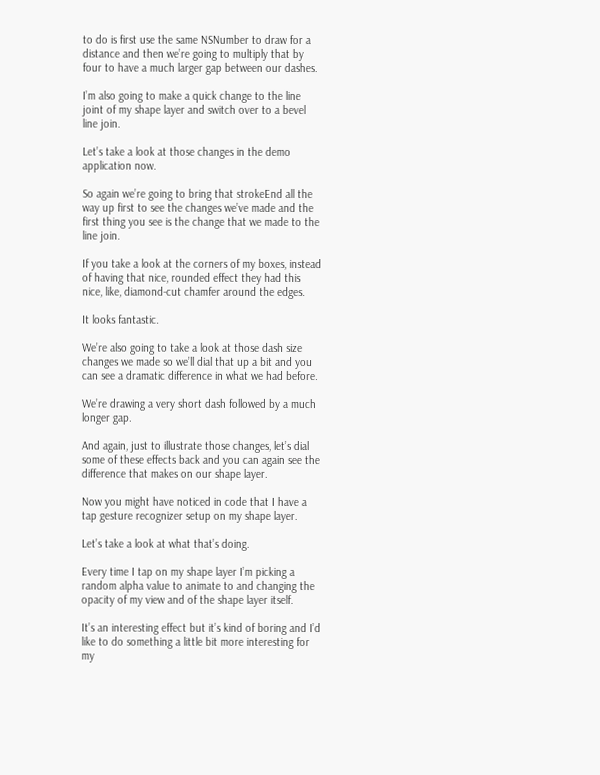to do is first use the same NSNumber to draw for a distance and then we’re going to multiply that by four to have a much larger gap between our dashes.

I’m also going to make a quick change to the line joint of my shape layer and switch over to a bevel line join.

Let’s take a look at those changes in the demo application now.

So again we’re going to bring that strokeEnd all the way up first to see the changes we’ve made and the first thing you see is the change that we made to the line join.

If you take a look at the corners of my boxes, instead of having that nice, rounded effect they had this nice, like, diamond-cut chamfer around the edges.

It looks fantastic.

We’re also going to take a look at those dash size changes we made so we’ll dial that up a bit and you can see a dramatic difference in what we had before.

We’re drawing a very short dash followed by a much longer gap.

And again, just to illustrate those changes, let’s dial some of these effects back and you can again see the difference that makes on our shape layer.

Now you might have noticed in code that I have a tap gesture recognizer setup on my shape layer.

Let’s take a look at what that’s doing.

Every time I tap on my shape layer I’m picking a random alpha value to animate to and changing the opacity of my view and of the shape layer itself.

It’s an interesting effect but it’s kind of boring and I’d like to do something a little bit more interesting for my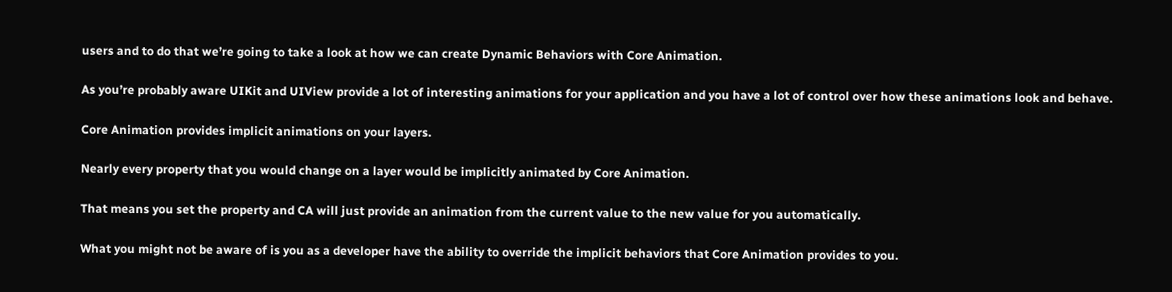users and to do that we’re going to take a look at how we can create Dynamic Behaviors with Core Animation.

As you’re probably aware UIKit and UIView provide a lot of interesting animations for your application and you have a lot of control over how these animations look and behave.

Core Animation provides implicit animations on your layers.

Nearly every property that you would change on a layer would be implicitly animated by Core Animation.

That means you set the property and CA will just provide an animation from the current value to the new value for you automatically.

What you might not be aware of is you as a developer have the ability to override the implicit behaviors that Core Animation provides to you.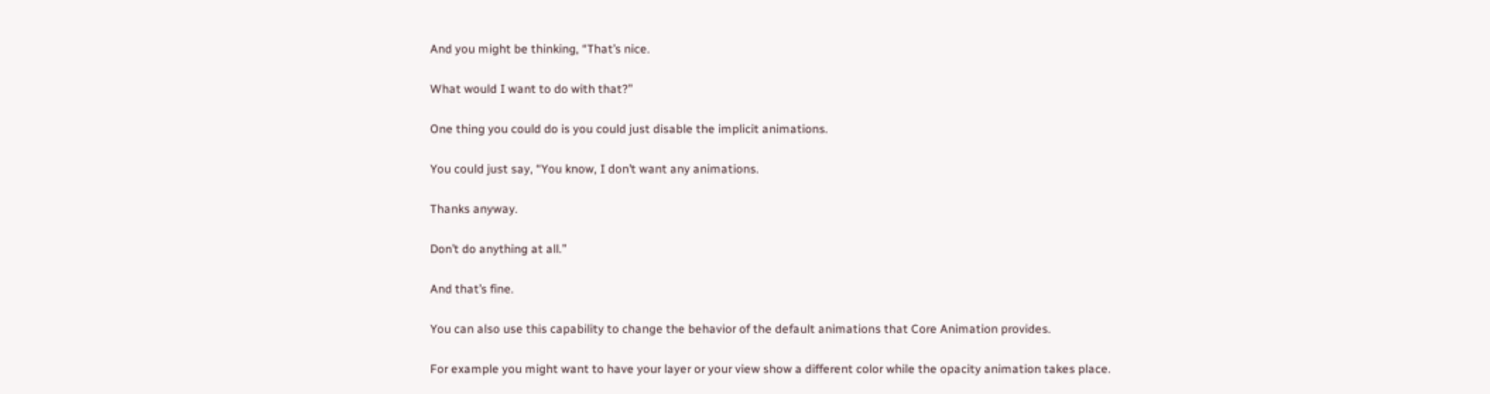And you might be thinking, “That’s nice.

What would I want to do with that?”

One thing you could do is you could just disable the implicit animations.

You could just say, “You know, I don’t want any animations.

Thanks anyway.

Don’t do anything at all.”

And that’s fine.

You can also use this capability to change the behavior of the default animations that Core Animation provides.

For example you might want to have your layer or your view show a different color while the opacity animation takes place.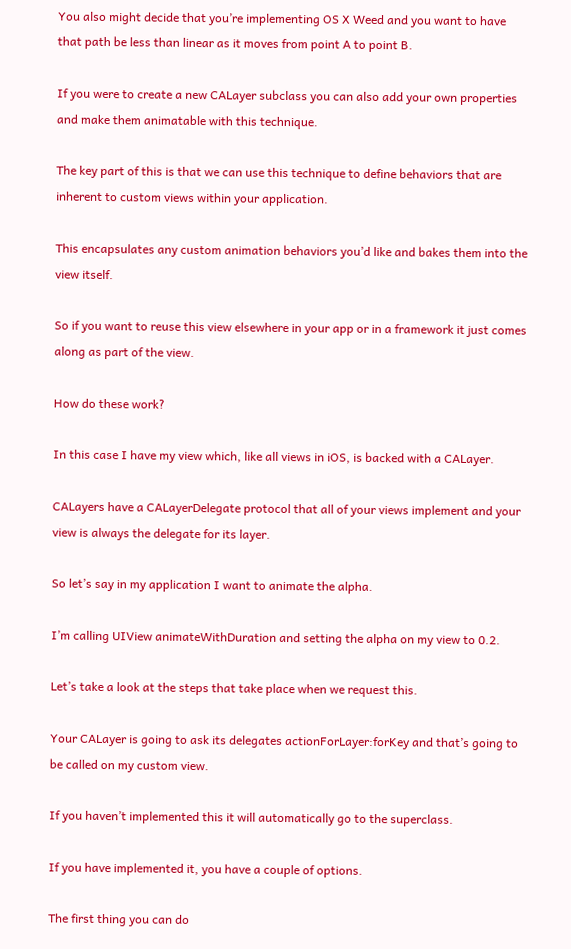You also might decide that you’re implementing OS X Weed and you want to have that path be less than linear as it moves from point A to point B.

If you were to create a new CALayer subclass you can also add your own properties and make them animatable with this technique.

The key part of this is that we can use this technique to define behaviors that are inherent to custom views within your application.

This encapsulates any custom animation behaviors you’d like and bakes them into the view itself.

So if you want to reuse this view elsewhere in your app or in a framework it just comes along as part of the view.

How do these work?

In this case I have my view which, like all views in iOS, is backed with a CALayer.

CALayers have a CALayerDelegate protocol that all of your views implement and your view is always the delegate for its layer.

So let’s say in my application I want to animate the alpha.

I’m calling UIView animateWithDuration and setting the alpha on my view to 0.2.

Let’s take a look at the steps that take place when we request this.

Your CALayer is going to ask its delegates actionForLayer:forKey and that’s going to be called on my custom view.

If you haven’t implemented this it will automatically go to the superclass.

If you have implemented it, you have a couple of options.

The first thing you can do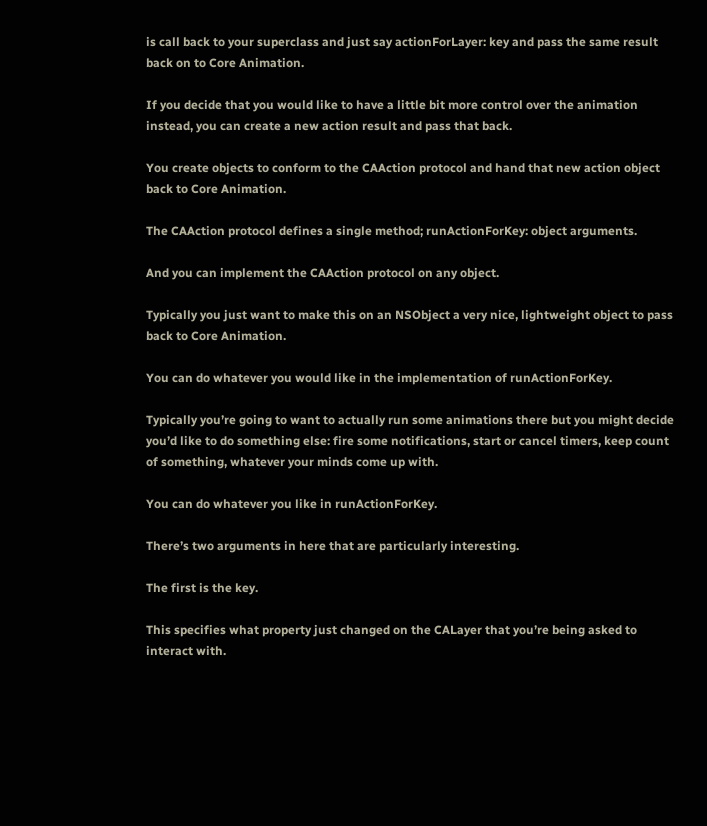is call back to your superclass and just say actionForLayer: key and pass the same result back on to Core Animation.

If you decide that you would like to have a little bit more control over the animation instead, you can create a new action result and pass that back.

You create objects to conform to the CAAction protocol and hand that new action object back to Core Animation.

The CAAction protocol defines a single method; runActionForKey: object arguments.

And you can implement the CAAction protocol on any object.

Typically you just want to make this on an NSObject a very nice, lightweight object to pass back to Core Animation.

You can do whatever you would like in the implementation of runActionForKey.

Typically you’re going to want to actually run some animations there but you might decide you’d like to do something else: fire some notifications, start or cancel timers, keep count of something, whatever your minds come up with.

You can do whatever you like in runActionForKey.

There’s two arguments in here that are particularly interesting.

The first is the key.

This specifies what property just changed on the CALayer that you’re being asked to interact with.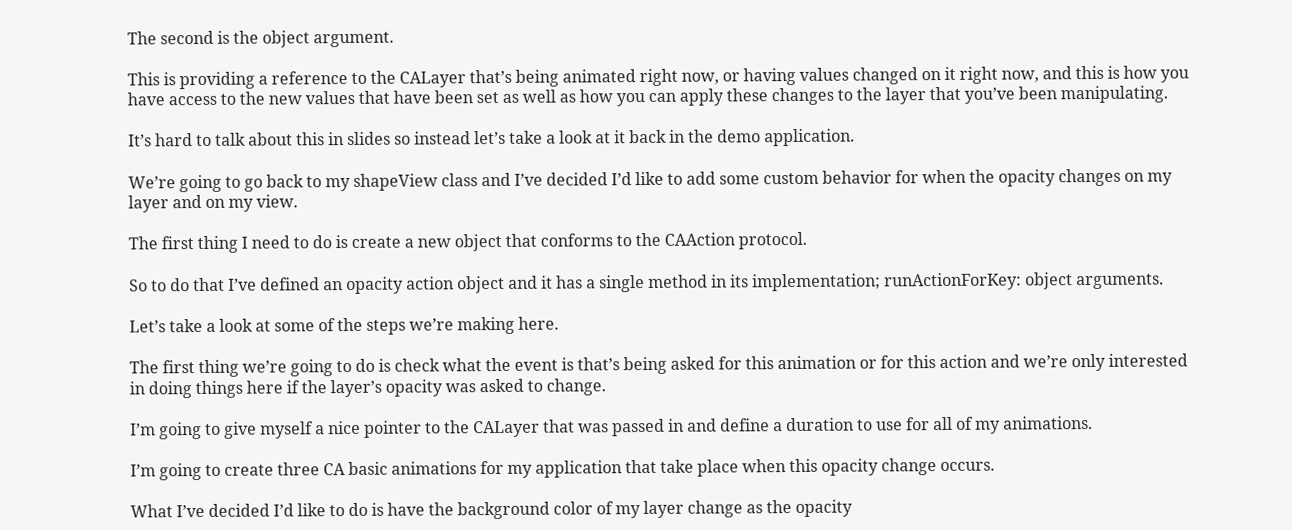The second is the object argument.

This is providing a reference to the CALayer that’s being animated right now, or having values changed on it right now, and this is how you have access to the new values that have been set as well as how you can apply these changes to the layer that you’ve been manipulating.

It’s hard to talk about this in slides so instead let’s take a look at it back in the demo application.

We’re going to go back to my shapeView class and I’ve decided I’d like to add some custom behavior for when the opacity changes on my layer and on my view.

The first thing I need to do is create a new object that conforms to the CAAction protocol.

So to do that I’ve defined an opacity action object and it has a single method in its implementation; runActionForKey: object arguments.

Let’s take a look at some of the steps we’re making here.

The first thing we’re going to do is check what the event is that’s being asked for this animation or for this action and we’re only interested in doing things here if the layer’s opacity was asked to change.

I’m going to give myself a nice pointer to the CALayer that was passed in and define a duration to use for all of my animations.

I’m going to create three CA basic animations for my application that take place when this opacity change occurs.

What I’ve decided I’d like to do is have the background color of my layer change as the opacity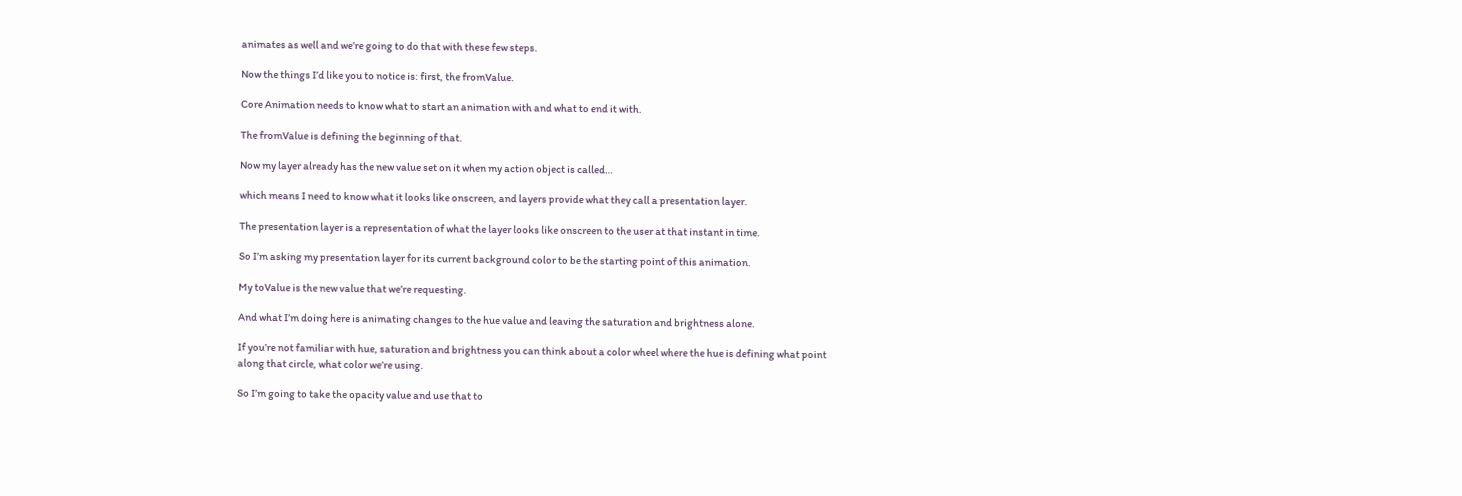animates as well and we’re going to do that with these few steps.

Now the things I’d like you to notice is: first, the fromValue.

Core Animation needs to know what to start an animation with and what to end it with.

The fromValue is defining the beginning of that.

Now my layer already has the new value set on it when my action object is called…

which means I need to know what it looks like onscreen, and layers provide what they call a presentation layer.

The presentation layer is a representation of what the layer looks like onscreen to the user at that instant in time.

So I’m asking my presentation layer for its current background color to be the starting point of this animation.

My toValue is the new value that we’re requesting.

And what I’m doing here is animating changes to the hue value and leaving the saturation and brightness alone.

If you’re not familiar with hue, saturation and brightness you can think about a color wheel where the hue is defining what point along that circle, what color we’re using.

So I’m going to take the opacity value and use that to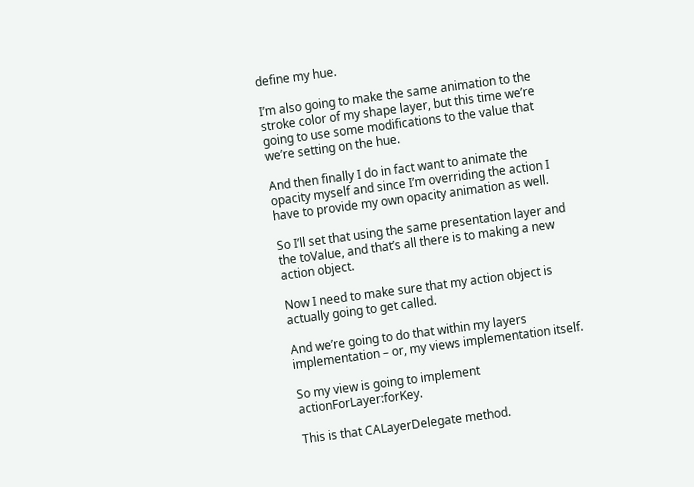define my hue.

I’m also going to make the same animation to the stroke color of my shape layer, but this time we’re going to use some modifications to the value that we’re setting on the hue.

And then finally I do in fact want to animate the opacity myself and since I’m overriding the action I have to provide my own opacity animation as well.

So I’ll set that using the same presentation layer and the toValue, and that’s all there is to making a new action object.

Now I need to make sure that my action object is actually going to get called.

And we’re going to do that within my layers implementation – or, my views implementation itself.

So my view is going to implement actionForLayer:forKey.

This is that CALayerDelegate method.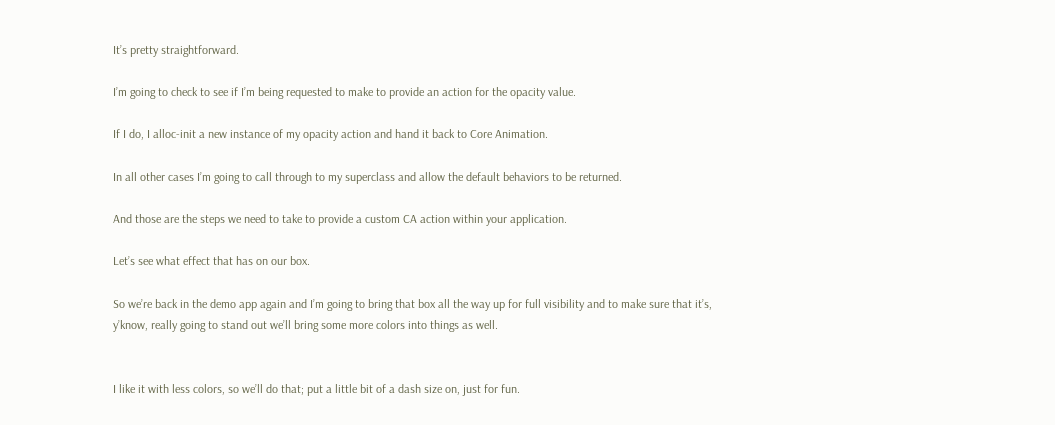It’s pretty straightforward.

I’m going to check to see if I’m being requested to make to provide an action for the opacity value.

If I do, I alloc-init a new instance of my opacity action and hand it back to Core Animation.

In all other cases I’m going to call through to my superclass and allow the default behaviors to be returned.

And those are the steps we need to take to provide a custom CA action within your application.

Let’s see what effect that has on our box.

So we’re back in the demo app again and I’m going to bring that box all the way up for full visibility and to make sure that it’s, y’know, really going to stand out we’ll bring some more colors into things as well.


I like it with less colors, so we’ll do that; put a little bit of a dash size on, just for fun.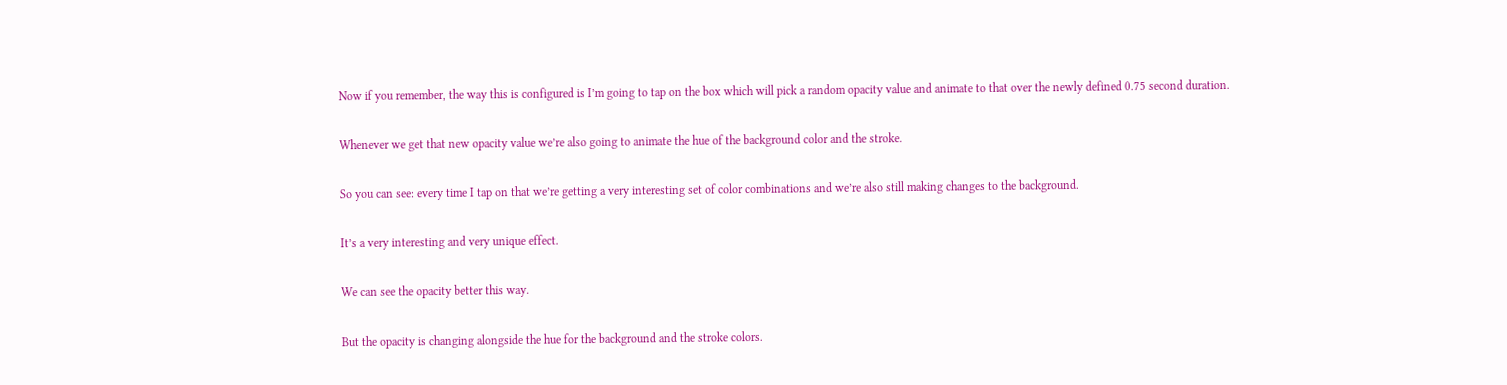Now if you remember, the way this is configured is I’m going to tap on the box which will pick a random opacity value and animate to that over the newly defined 0.75 second duration.

Whenever we get that new opacity value we’re also going to animate the hue of the background color and the stroke.

So you can see: every time I tap on that we’re getting a very interesting set of color combinations and we’re also still making changes to the background.

It’s a very interesting and very unique effect.

We can see the opacity better this way.

But the opacity is changing alongside the hue for the background and the stroke colors.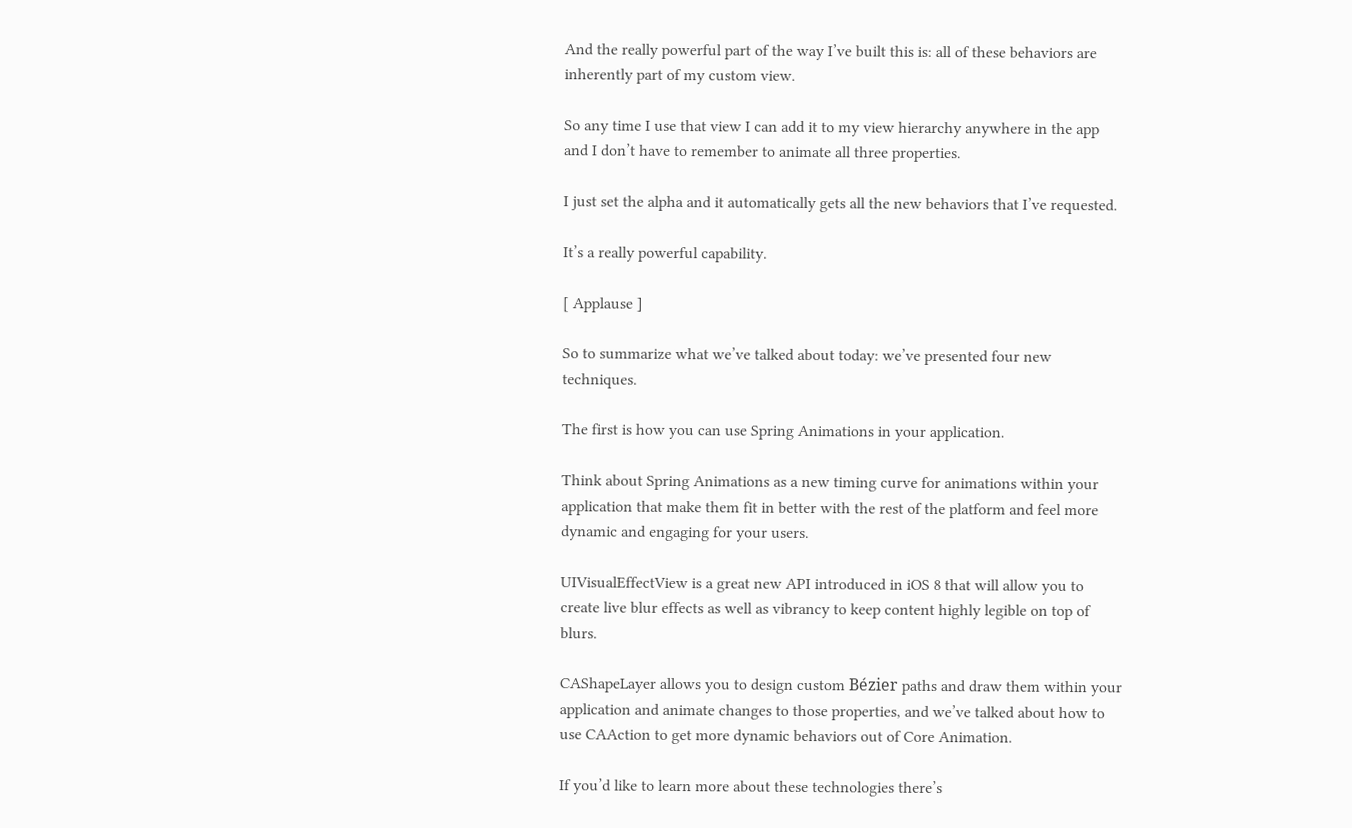And the really powerful part of the way I’ve built this is: all of these behaviors are inherently part of my custom view.

So any time I use that view I can add it to my view hierarchy anywhere in the app and I don’t have to remember to animate all three properties.

I just set the alpha and it automatically gets all the new behaviors that I’ve requested.

It’s a really powerful capability.

[ Applause ]

So to summarize what we’ve talked about today: we’ve presented four new techniques.

The first is how you can use Spring Animations in your application.

Think about Spring Animations as a new timing curve for animations within your application that make them fit in better with the rest of the platform and feel more dynamic and engaging for your users.

UIVisualEffectView is a great new API introduced in iOS 8 that will allow you to create live blur effects as well as vibrancy to keep content highly legible on top of blurs.

CAShapeLayer allows you to design custom Bézier paths and draw them within your application and animate changes to those properties, and we’ve talked about how to use CAAction to get more dynamic behaviors out of Core Animation.

If you’d like to learn more about these technologies there’s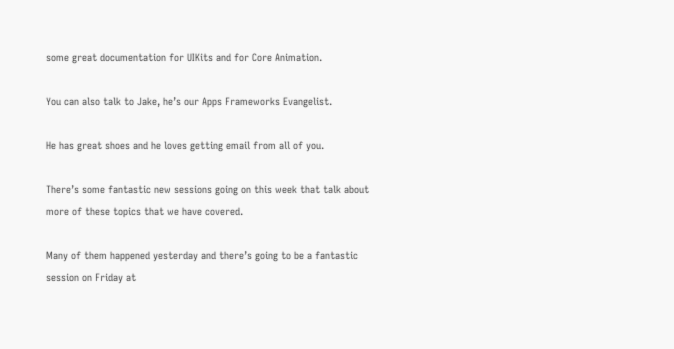some great documentation for UIKits and for Core Animation.

You can also talk to Jake, he’s our Apps Frameworks Evangelist.

He has great shoes and he loves getting email from all of you.

There’s some fantastic new sessions going on this week that talk about more of these topics that we have covered.

Many of them happened yesterday and there’s going to be a fantastic session on Friday at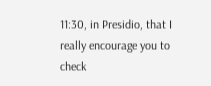11:30, in Presidio, that I really encourage you to check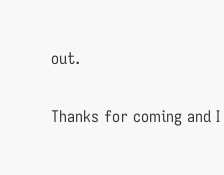out.

Thanks for coming and I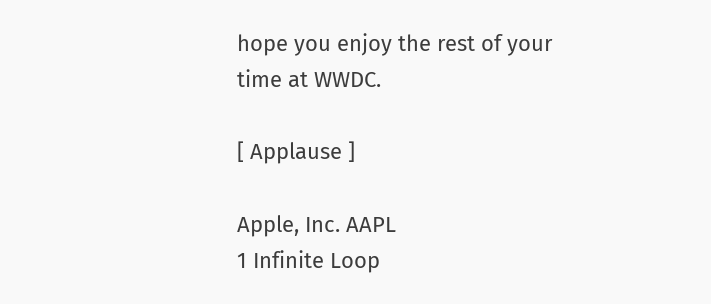hope you enjoy the rest of your time at WWDC.

[ Applause ]

Apple, Inc. AAPL
1 Infinite Loop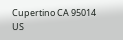Cupertino CA 95014 US